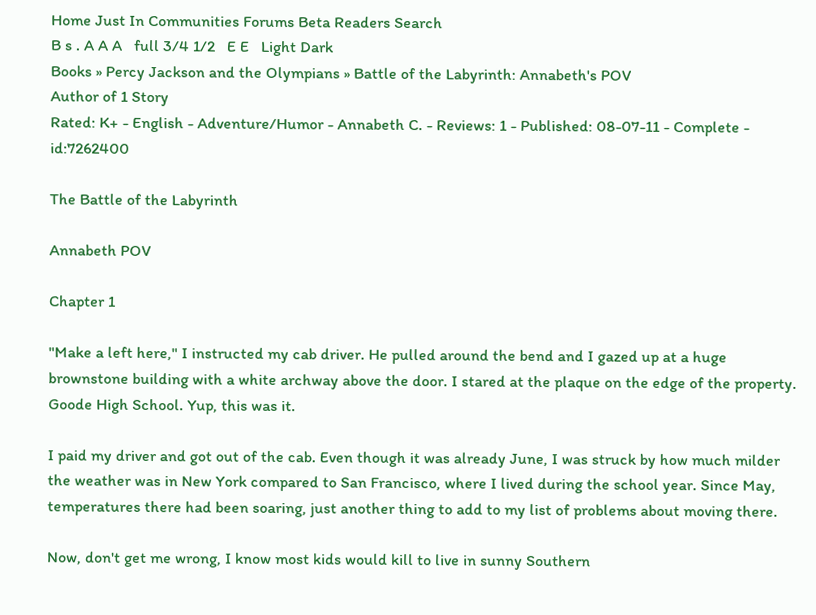Home Just In Communities Forums Beta Readers Search
B s . A A A   full 3/4 1/2   E E   Light Dark
Books » Percy Jackson and the Olympians » Battle of the Labyrinth: Annabeth's POV
Author of 1 Story
Rated: K+ - English - Adventure/Humor - Annabeth C. - Reviews: 1 - Published: 08-07-11 - Complete - id:7262400

The Battle of the Labyrinth

Annabeth POV

Chapter 1

"Make a left here," I instructed my cab driver. He pulled around the bend and I gazed up at a huge brownstone building with a white archway above the door. I stared at the plaque on the edge of the property. Goode High School. Yup, this was it.

I paid my driver and got out of the cab. Even though it was already June, I was struck by how much milder the weather was in New York compared to San Francisco, where I lived during the school year. Since May, temperatures there had been soaring, just another thing to add to my list of problems about moving there.

Now, don't get me wrong, I know most kids would kill to live in sunny Southern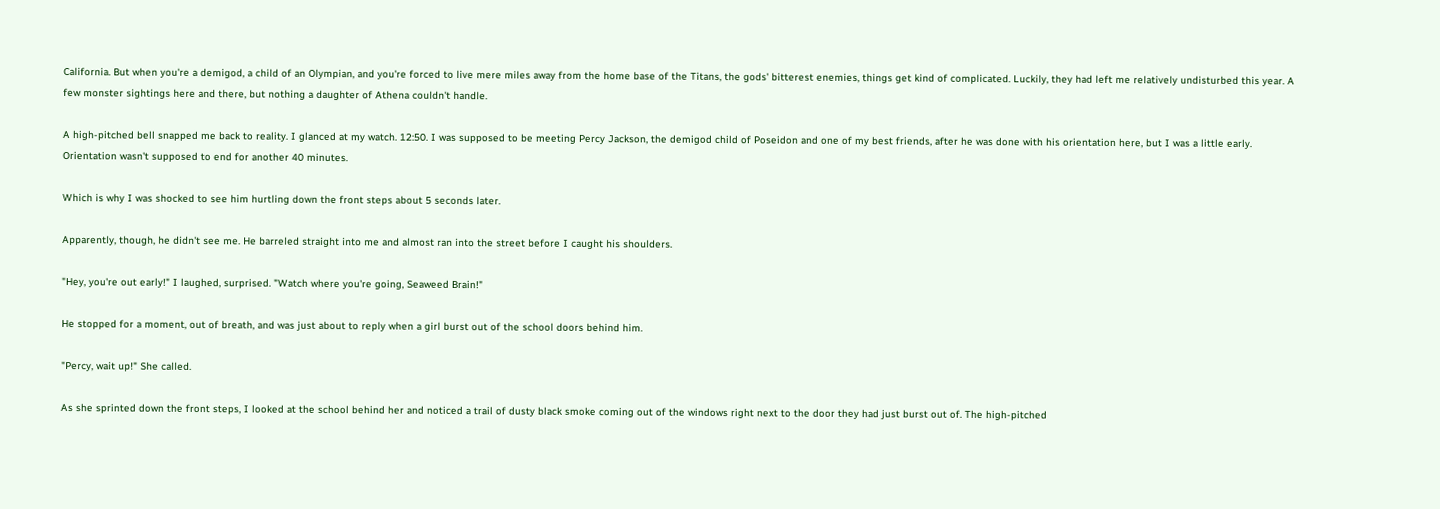California. But when you're a demigod, a child of an Olympian, and you're forced to live mere miles away from the home base of the Titans, the gods' bitterest enemies, things get kind of complicated. Luckily, they had left me relatively undisturbed this year. A few monster sightings here and there, but nothing a daughter of Athena couldn't handle.

A high-pitched bell snapped me back to reality. I glanced at my watch. 12:50. I was supposed to be meeting Percy Jackson, the demigod child of Poseidon and one of my best friends, after he was done with his orientation here, but I was a little early. Orientation wasn't supposed to end for another 40 minutes.

Which is why I was shocked to see him hurtling down the front steps about 5 seconds later.

Apparently, though, he didn't see me. He barreled straight into me and almost ran into the street before I caught his shoulders.

"Hey, you're out early!" I laughed, surprised. "Watch where you're going, Seaweed Brain!"

He stopped for a moment, out of breath, and was just about to reply when a girl burst out of the school doors behind him.

"Percy, wait up!" She called.

As she sprinted down the front steps, I looked at the school behind her and noticed a trail of dusty black smoke coming out of the windows right next to the door they had just burst out of. The high-pitched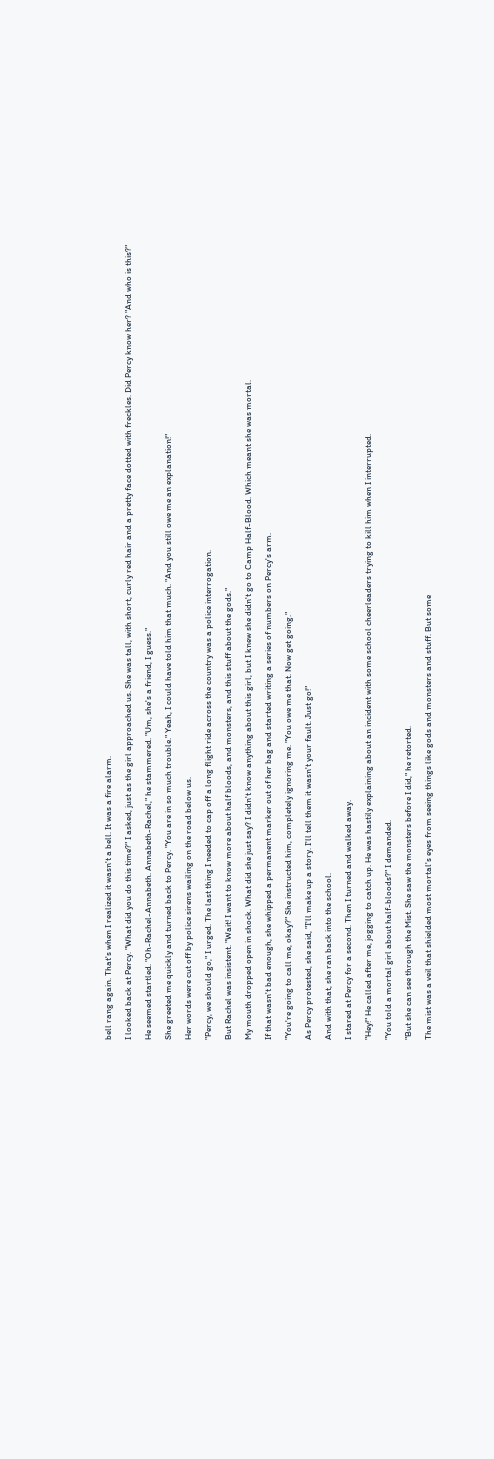bell rang again. That's when I realized it wasn't a bell. It was a fire alarm.

I looked back at Percy. "What did you do this time?" I asked, just as the girl approached us. She was tall, with short, curly red hair and a pretty face dotted with freckles. Did Percy know her? "And who is this?"

He seemed startled. "Oh-Rachel-Annabeth. Annabeth-Rachel," he stammered. "Um, she's a friend, I guess."

She greeted me quickly and turned back to Percy. "You are in so much trouble." Yeah, I could have told him that much. "And you still owe me an explanation!"

Her words were cut off by police sirens wailing on the road below us.

"Percy, we should go," I urged. The last thing I needed to cap off a long flight ride across the country was a police interrogation.

But Rachel was insistent. "Wait! I want to know more about half bloods, and monsters, and this stuff about the gods."

My mouth dropped open in shock. What did she just say? I didn't know anything about this girl, but I knew she didn't go to Camp Half-Blood. Which meant she was mortal.

If that wasn't bad enough, she whipped a permanent marker out of her bag and started writing a series of numbers on Percy's arm.

"You're going to call me, okay?" She instructed him, completely ignoring me. "You owe me that. Now get going."

As Percy protested, she said, "I'll make up a story. I'll tell them it wasn't your fault. Just go!"

And with that, she ran back into the school.

I stared at Percy for a second. Then I turned and walked away.

"Hey!" He called after me, jogging to catch up. He was hastily explaining about an incident with some school cheerleaders trying to kill him when I interrupted.

"You told a mortal girl about half-bloods?" I demanded.

"But she can see through the Mist. She saw the monsters before I did," he retorted.

The mist was a veil that shielded most mortal's eyes from seeing things like gods and monsters and stuff. But some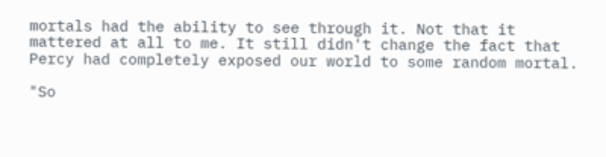mortals had the ability to see through it. Not that it mattered at all to me. It still didn't change the fact that Percy had completely exposed our world to some random mortal.

"So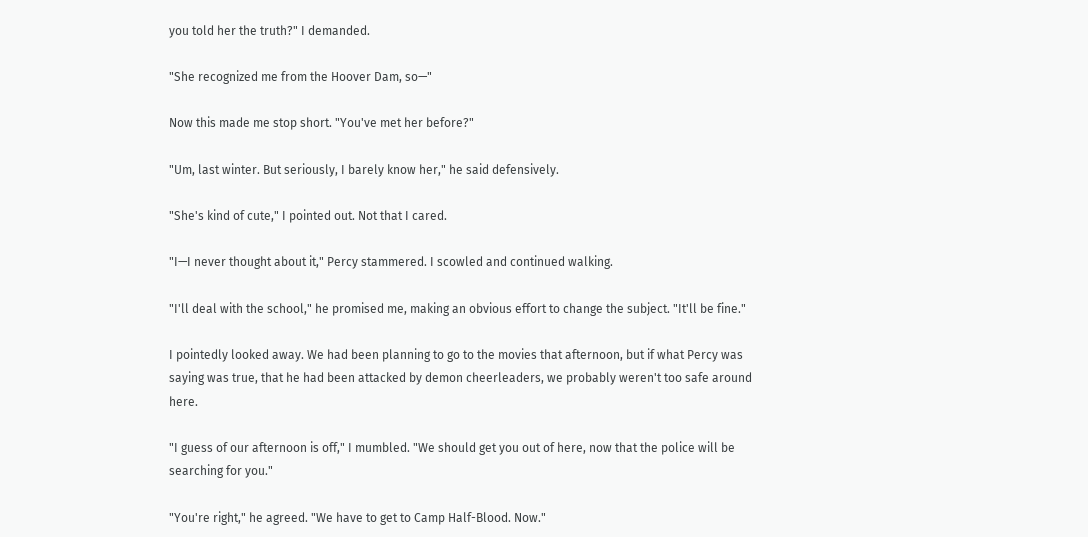you told her the truth?" I demanded.

"She recognized me from the Hoover Dam, so—"

Now this made me stop short. "You've met her before?"

"Um, last winter. But seriously, I barely know her," he said defensively.

"She's kind of cute," I pointed out. Not that I cared.

"I—I never thought about it," Percy stammered. I scowled and continued walking.

"I'll deal with the school," he promised me, making an obvious effort to change the subject. "It'll be fine."

I pointedly looked away. We had been planning to go to the movies that afternoon, but if what Percy was saying was true, that he had been attacked by demon cheerleaders, we probably weren't too safe around here.

"I guess of our afternoon is off," I mumbled. "We should get you out of here, now that the police will be searching for you."

"You're right," he agreed. "We have to get to Camp Half-Blood. Now."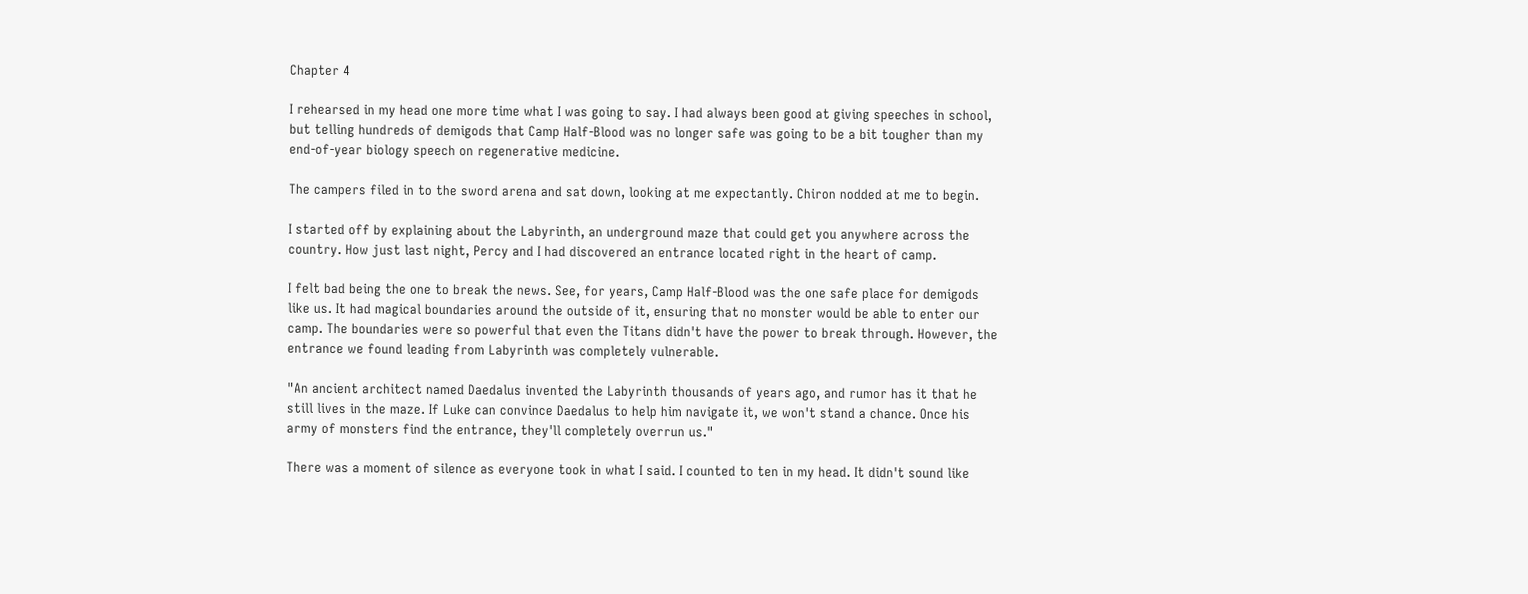Chapter 4

I rehearsed in my head one more time what I was going to say. I had always been good at giving speeches in school, but telling hundreds of demigods that Camp Half-Blood was no longer safe was going to be a bit tougher than my end-of-year biology speech on regenerative medicine.

The campers filed in to the sword arena and sat down, looking at me expectantly. Chiron nodded at me to begin.

I started off by explaining about the Labyrinth, an underground maze that could get you anywhere across the country. How just last night, Percy and I had discovered an entrance located right in the heart of camp.

I felt bad being the one to break the news. See, for years, Camp Half-Blood was the one safe place for demigods like us. It had magical boundaries around the outside of it, ensuring that no monster would be able to enter our camp. The boundaries were so powerful that even the Titans didn't have the power to break through. However, the entrance we found leading from Labyrinth was completely vulnerable.

"An ancient architect named Daedalus invented the Labyrinth thousands of years ago, and rumor has it that he still lives in the maze. If Luke can convince Daedalus to help him navigate it, we won't stand a chance. Once his army of monsters find the entrance, they'll completely overrun us."

There was a moment of silence as everyone took in what I said. I counted to ten in my head. It didn't sound like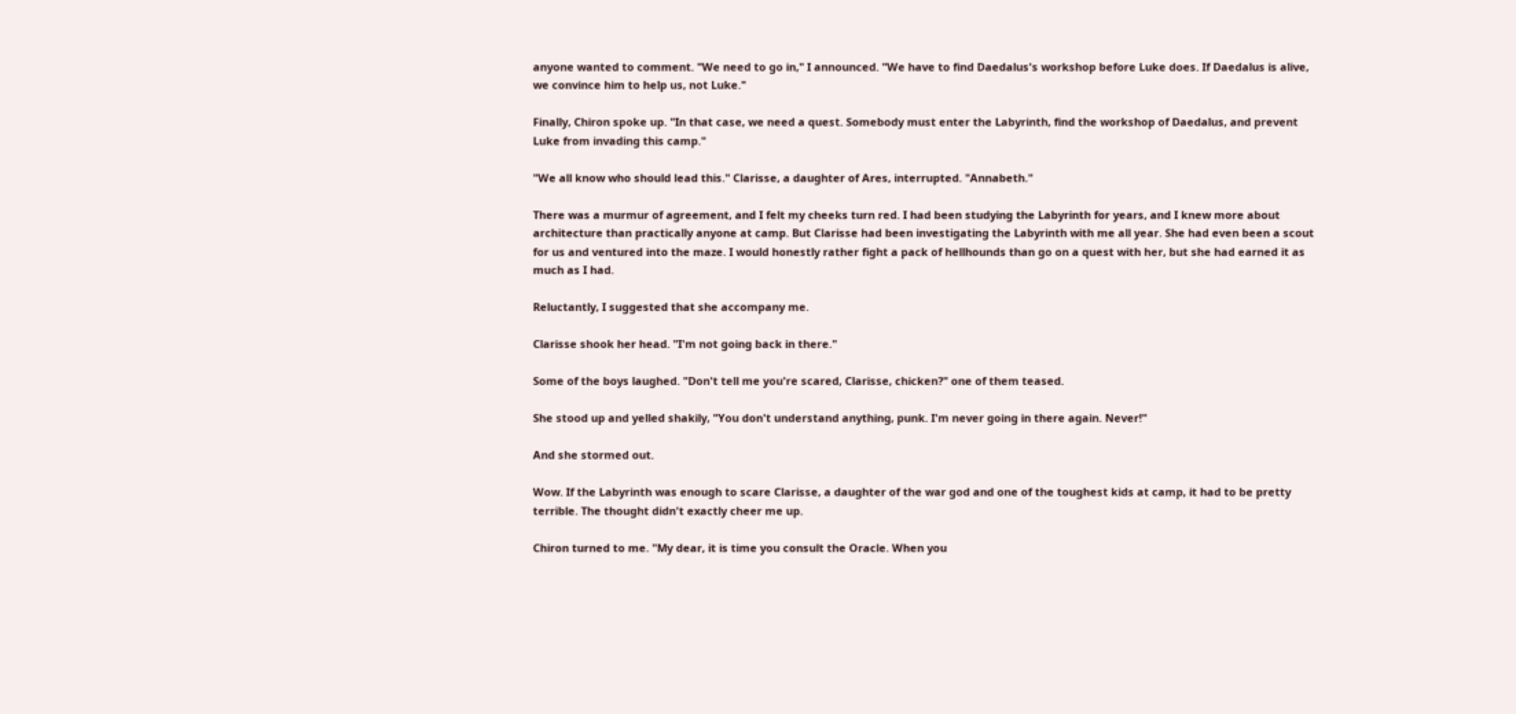anyone wanted to comment. "We need to go in," I announced. "We have to find Daedalus's workshop before Luke does. If Daedalus is alive, we convince him to help us, not Luke."

Finally, Chiron spoke up. "In that case, we need a quest. Somebody must enter the Labyrinth, find the workshop of Daedalus, and prevent Luke from invading this camp."

"We all know who should lead this." Clarisse, a daughter of Ares, interrupted. "Annabeth."

There was a murmur of agreement, and I felt my cheeks turn red. I had been studying the Labyrinth for years, and I knew more about architecture than practically anyone at camp. But Clarisse had been investigating the Labyrinth with me all year. She had even been a scout for us and ventured into the maze. I would honestly rather fight a pack of hellhounds than go on a quest with her, but she had earned it as much as I had.

Reluctantly, I suggested that she accompany me.

Clarisse shook her head. "I'm not going back in there."

Some of the boys laughed. "Don't tell me you're scared, Clarisse, chicken?" one of them teased.

She stood up and yelled shakily, "You don't understand anything, punk. I'm never going in there again. Never!"

And she stormed out.

Wow. If the Labyrinth was enough to scare Clarisse, a daughter of the war god and one of the toughest kids at camp, it had to be pretty terrible. The thought didn't exactly cheer me up.

Chiron turned to me. "My dear, it is time you consult the Oracle. When you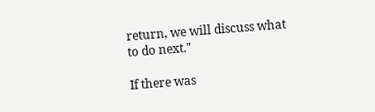return, we will discuss what to do next."

If there was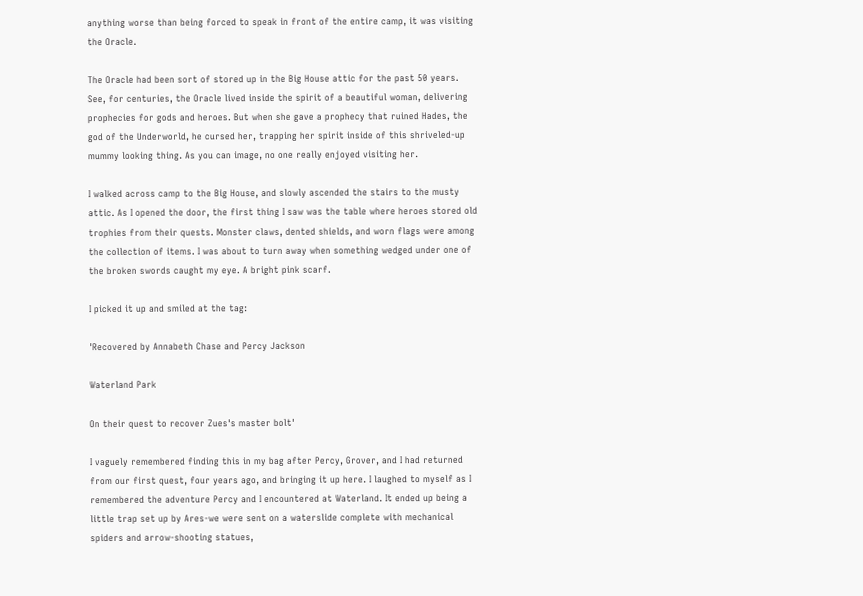anything worse than being forced to speak in front of the entire camp, it was visiting the Oracle.

The Oracle had been sort of stored up in the Big House attic for the past 50 years. See, for centuries, the Oracle lived inside the spirit of a beautiful woman, delivering prophecies for gods and heroes. But when she gave a prophecy that ruined Hades, the god of the Underworld, he cursed her, trapping her spirit inside of this shriveled-up mummy looking thing. As you can image, no one really enjoyed visiting her.

I walked across camp to the Big House, and slowly ascended the stairs to the musty attic. As I opened the door, the first thing I saw was the table where heroes stored old trophies from their quests. Monster claws, dented shields, and worn flags were among the collection of items. I was about to turn away when something wedged under one of the broken swords caught my eye. A bright pink scarf.

I picked it up and smiled at the tag:

'Recovered by Annabeth Chase and Percy Jackson

Waterland Park

On their quest to recover Zues's master bolt'

I vaguely remembered finding this in my bag after Percy, Grover, and I had returned from our first quest, four years ago, and bringing it up here. I laughed to myself as I remembered the adventure Percy and I encountered at Waterland. It ended up being a little trap set up by Ares-we were sent on a waterslide complete with mechanical spiders and arrow-shooting statues,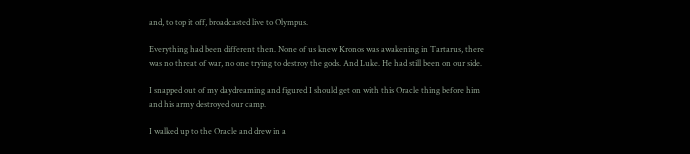and, to top it off, broadcasted live to Olympus.

Everything had been different then. None of us knew Kronos was awakening in Tartarus, there was no threat of war, no one trying to destroy the gods. And Luke. He had still been on our side.

I snapped out of my daydreaming and figured I should get on with this Oracle thing before him and his army destroyed our camp.

I walked up to the Oracle and drew in a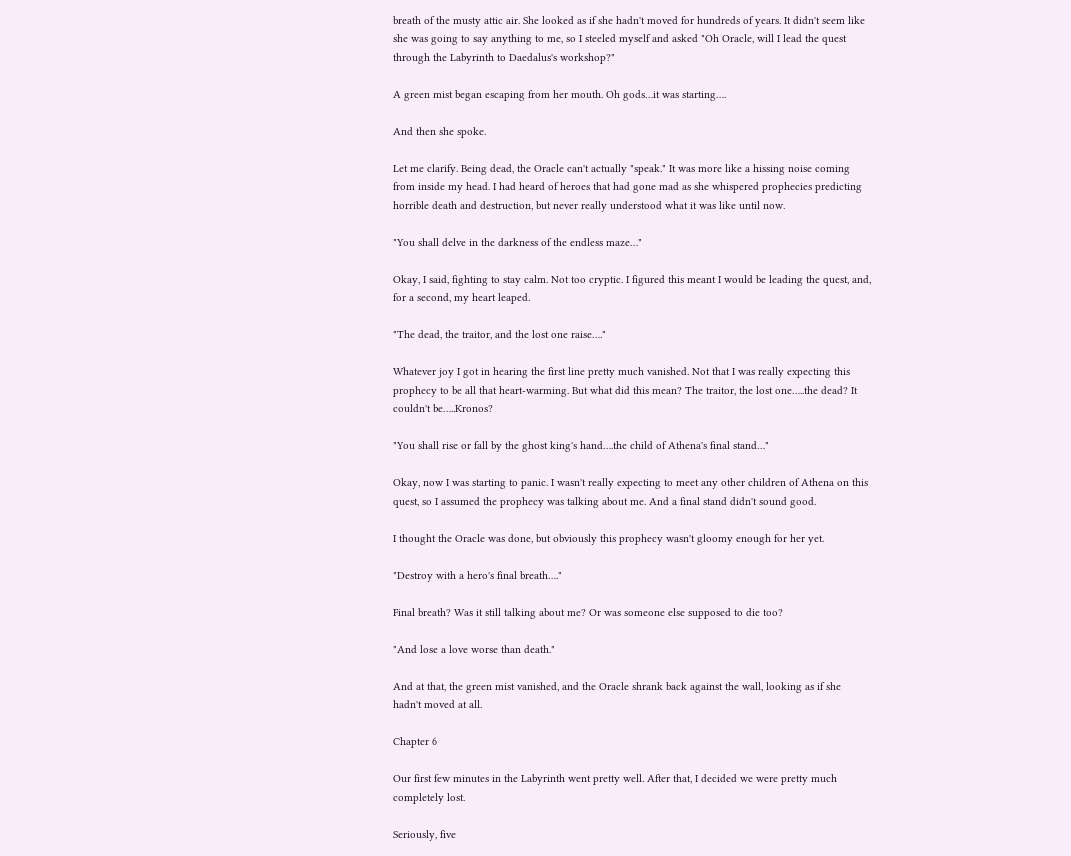breath of the musty attic air. She looked as if she hadn't moved for hundreds of years. It didn't seem like she was going to say anything to me, so I steeled myself and asked "Oh Oracle, will I lead the quest through the Labyrinth to Daedalus's workshop?"

A green mist began escaping from her mouth. Oh gods…it was starting….

And then she spoke.

Let me clarify. Being dead, the Oracle can't actually "speak." It was more like a hissing noise coming from inside my head. I had heard of heroes that had gone mad as she whispered prophecies predicting horrible death and destruction, but never really understood what it was like until now.

"You shall delve in the darkness of the endless maze…"

Okay, I said, fighting to stay calm. Not too cryptic. I figured this meant I would be leading the quest, and, for a second, my heart leaped.

"The dead, the traitor, and the lost one raise…."

Whatever joy I got in hearing the first line pretty much vanished. Not that I was really expecting this prophecy to be all that heart-warming. But what did this mean? The traitor, the lost one…..the dead? It couldn't be…..Kronos?

"You shall rise or fall by the ghost king's hand….the child of Athena's final stand…"

Okay, now I was starting to panic. I wasn't really expecting to meet any other children of Athena on this quest, so I assumed the prophecy was talking about me. And a final stand didn't sound good.

I thought the Oracle was done, but obviously this prophecy wasn't gloomy enough for her yet.

"Destroy with a hero's final breath…."

Final breath? Was it still talking about me? Or was someone else supposed to die too?

"And lose a love worse than death."

And at that, the green mist vanished, and the Oracle shrank back against the wall, looking as if she hadn't moved at all.

Chapter 6

Our first few minutes in the Labyrinth went pretty well. After that, I decided we were pretty much completely lost.

Seriously, five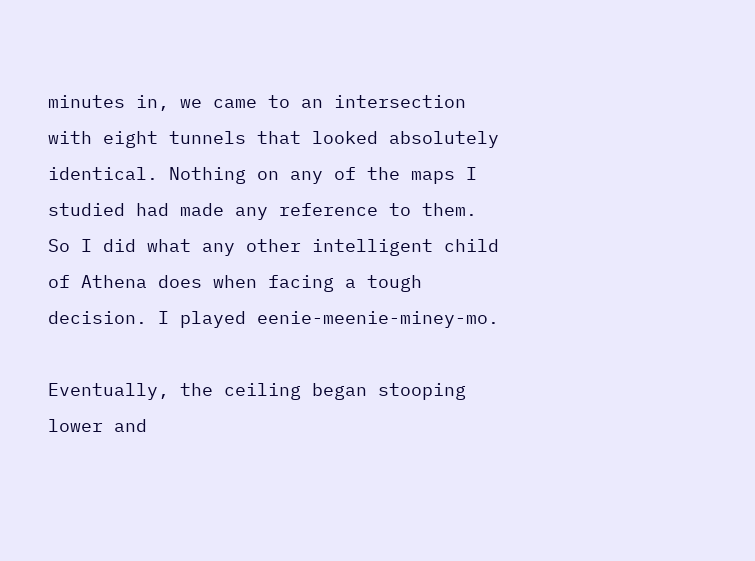minutes in, we came to an intersection with eight tunnels that looked absolutely identical. Nothing on any of the maps I studied had made any reference to them. So I did what any other intelligent child of Athena does when facing a tough decision. I played eenie-meenie-miney-mo.

Eventually, the ceiling began stooping lower and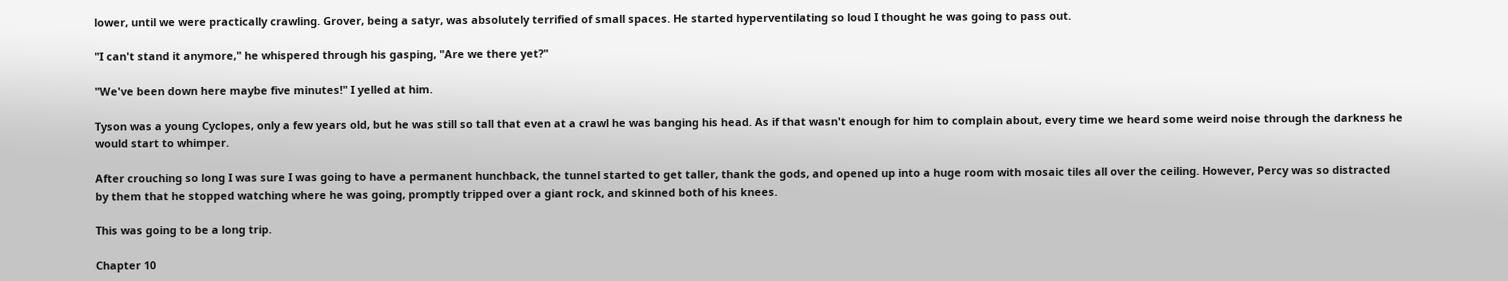lower, until we were practically crawling. Grover, being a satyr, was absolutely terrified of small spaces. He started hyperventilating so loud I thought he was going to pass out.

"I can't stand it anymore," he whispered through his gasping, "Are we there yet?"

"We've been down here maybe five minutes!" I yelled at him.

Tyson was a young Cyclopes, only a few years old, but he was still so tall that even at a crawl he was banging his head. As if that wasn't enough for him to complain about, every time we heard some weird noise through the darkness he would start to whimper.

After crouching so long I was sure I was going to have a permanent hunchback, the tunnel started to get taller, thank the gods, and opened up into a huge room with mosaic tiles all over the ceiling. However, Percy was so distracted by them that he stopped watching where he was going, promptly tripped over a giant rock, and skinned both of his knees.

This was going to be a long trip.

Chapter 10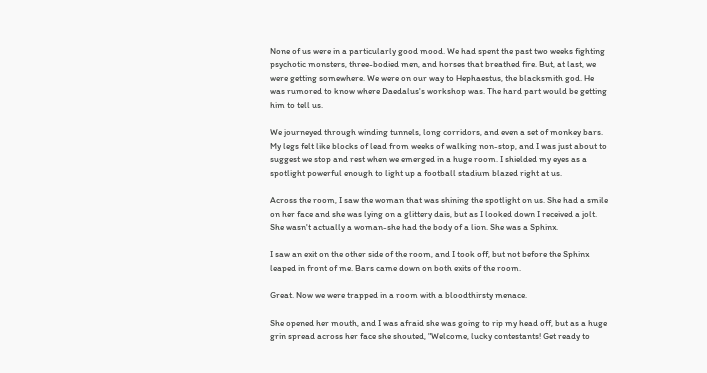None of us were in a particularly good mood. We had spent the past two weeks fighting psychotic monsters, three-bodied men, and horses that breathed fire. But, at last, we were getting somewhere. We were on our way to Hephaestus, the blacksmith god. He was rumored to know where Daedalus's workshop was. The hard part would be getting him to tell us.

We journeyed through winding tunnels, long corridors, and even a set of monkey bars. My legs felt like blocks of lead from weeks of walking non-stop, and I was just about to suggest we stop and rest when we emerged in a huge room. I shielded my eyes as a spotlight powerful enough to light up a football stadium blazed right at us.

Across the room, I saw the woman that was shining the spotlight on us. She had a smile on her face and she was lying on a glittery dais, but as I looked down I received a jolt. She wasn't actually a woman-she had the body of a lion. She was a Sphinx.

I saw an exit on the other side of the room, and I took off, but not before the Sphinx leaped in front of me. Bars came down on both exits of the room.

Great. Now we were trapped in a room with a bloodthirsty menace.

She opened her mouth, and I was afraid she was going to rip my head off, but as a huge grin spread across her face she shouted, "Welcome, lucky contestants! Get ready to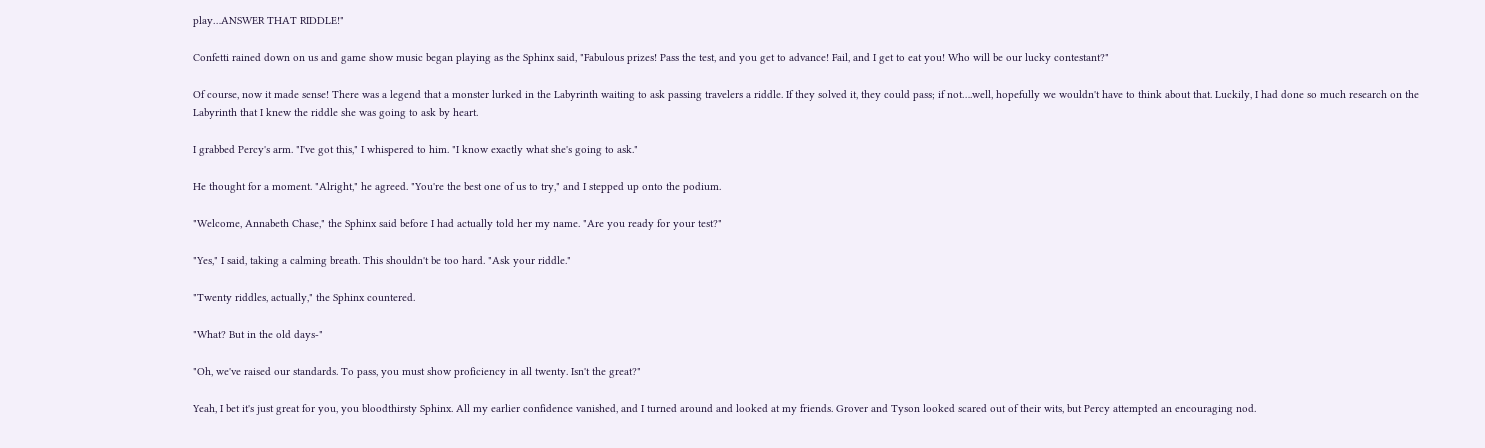play…ANSWER THAT RIDDLE!"

Confetti rained down on us and game show music began playing as the Sphinx said, "Fabulous prizes! Pass the test, and you get to advance! Fail, and I get to eat you! Who will be our lucky contestant?"

Of course, now it made sense! There was a legend that a monster lurked in the Labyrinth waiting to ask passing travelers a riddle. If they solved it, they could pass; if not….well, hopefully we wouldn't have to think about that. Luckily, I had done so much research on the Labyrinth that I knew the riddle she was going to ask by heart.

I grabbed Percy's arm. "I've got this," I whispered to him. "I know exactly what she's going to ask."

He thought for a moment. "Alright," he agreed. "You're the best one of us to try," and I stepped up onto the podium.

"Welcome, Annabeth Chase," the Sphinx said before I had actually told her my name. "Are you ready for your test?"

"Yes," I said, taking a calming breath. This shouldn't be too hard. "Ask your riddle."

"Twenty riddles, actually," the Sphinx countered.

"What? But in the old days-"

"Oh, we've raised our standards. To pass, you must show proficiency in all twenty. Isn't the great?"

Yeah, I bet it's just great for you, you bloodthirsty Sphinx. All my earlier confidence vanished, and I turned around and looked at my friends. Grover and Tyson looked scared out of their wits, but Percy attempted an encouraging nod.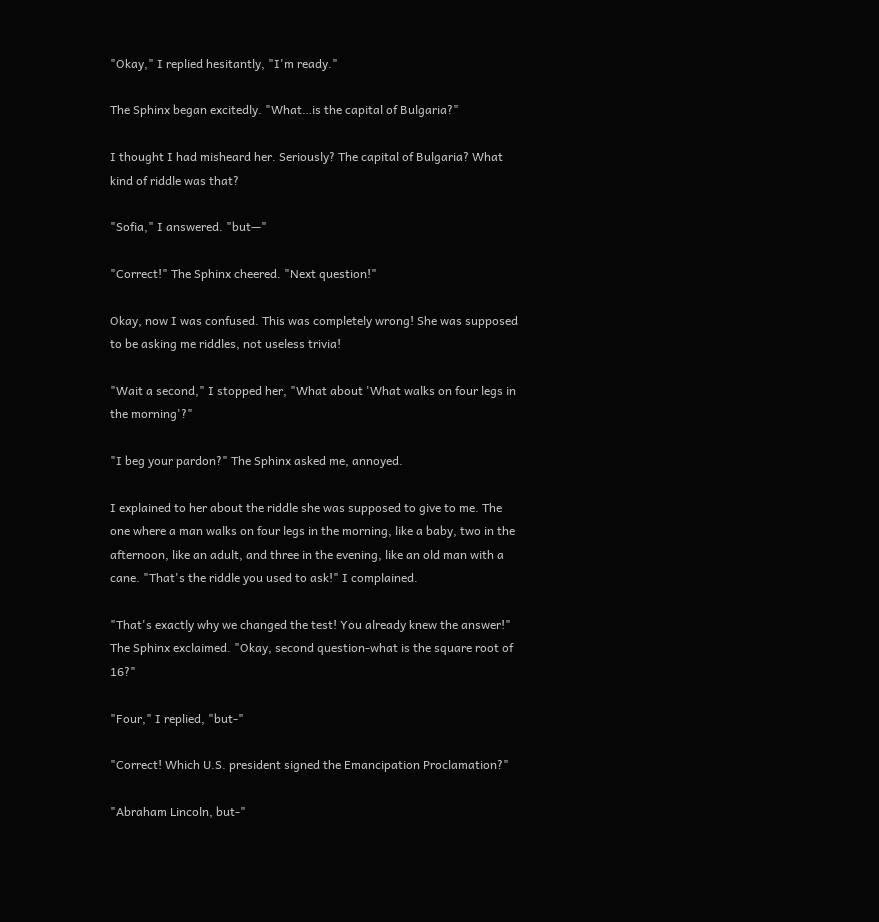"Okay," I replied hesitantly, "I'm ready."

The Sphinx began excitedly. "What…is the capital of Bulgaria?"

I thought I had misheard her. Seriously? The capital of Bulgaria? What kind of riddle was that?

"Sofia," I answered. "but—"

"Correct!" The Sphinx cheered. "Next question!"

Okay, now I was confused. This was completely wrong! She was supposed to be asking me riddles, not useless trivia!

"Wait a second," I stopped her, "What about 'What walks on four legs in the morning'?"

"I beg your pardon?" The Sphinx asked me, annoyed.

I explained to her about the riddle she was supposed to give to me. The one where a man walks on four legs in the morning, like a baby, two in the afternoon, like an adult, and three in the evening, like an old man with a cane. "That's the riddle you used to ask!" I complained.

"That's exactly why we changed the test! You already knew the answer!" The Sphinx exclaimed. "Okay, second question-what is the square root of 16?"

"Four," I replied, "but-"

"Correct! Which U.S. president signed the Emancipation Proclamation?"

"Abraham Lincoln, but-"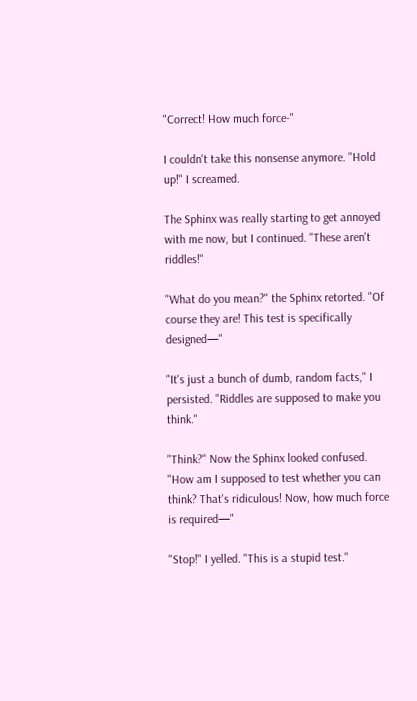"Correct! How much force-"

I couldn't take this nonsense anymore. "Hold up!" I screamed.

The Sphinx was really starting to get annoyed with me now, but I continued. "These aren't riddles!"

"What do you mean?" the Sphinx retorted. "Of course they are! This test is specifically designed—"

"It's just a bunch of dumb, random facts," I persisted. "Riddles are supposed to make you think."

"Think?" Now the Sphinx looked confused. "How am I supposed to test whether you can think? That's ridiculous! Now, how much force is required—"

"Stop!" I yelled. "This is a stupid test."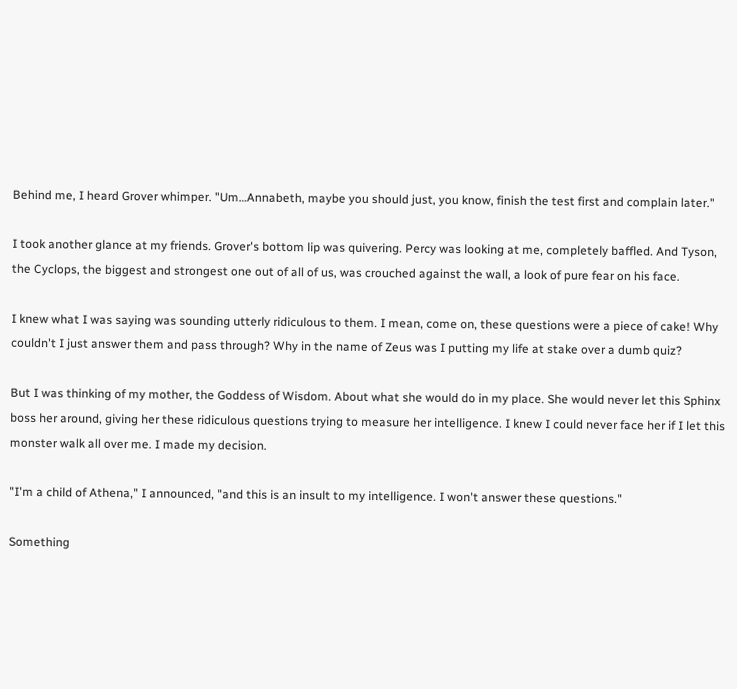Behind me, I heard Grover whimper. "Um…Annabeth, maybe you should just, you know, finish the test first and complain later."

I took another glance at my friends. Grover's bottom lip was quivering. Percy was looking at me, completely baffled. And Tyson, the Cyclops, the biggest and strongest one out of all of us, was crouched against the wall, a look of pure fear on his face.

I knew what I was saying was sounding utterly ridiculous to them. I mean, come on, these questions were a piece of cake! Why couldn't I just answer them and pass through? Why in the name of Zeus was I putting my life at stake over a dumb quiz?

But I was thinking of my mother, the Goddess of Wisdom. About what she would do in my place. She would never let this Sphinx boss her around, giving her these ridiculous questions trying to measure her intelligence. I knew I could never face her if I let this monster walk all over me. I made my decision.

"I'm a child of Athena," I announced, "and this is an insult to my intelligence. I won't answer these questions."

Something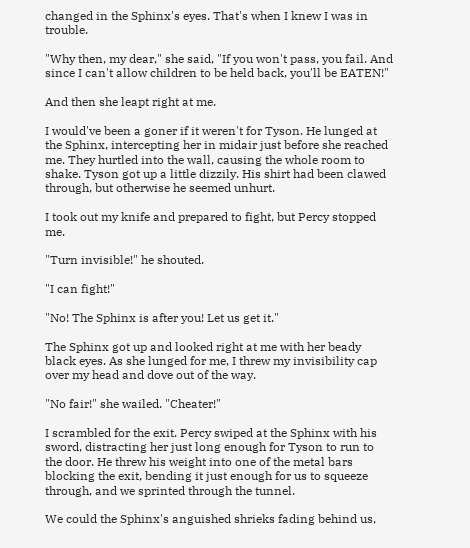changed in the Sphinx's eyes. That's when I knew I was in trouble.

"Why then, my dear," she said, "If you won't pass, you fail. And since I can't allow children to be held back, you'll be EATEN!"

And then she leapt right at me.

I would've been a goner if it weren't for Tyson. He lunged at the Sphinx, intercepting her in midair just before she reached me. They hurtled into the wall, causing the whole room to shake. Tyson got up a little dizzily. His shirt had been clawed through, but otherwise he seemed unhurt.

I took out my knife and prepared to fight, but Percy stopped me.

"Turn invisible!" he shouted.

"I can fight!"

"No! The Sphinx is after you! Let us get it."

The Sphinx got up and looked right at me with her beady black eyes. As she lunged for me, I threw my invisibility cap over my head and dove out of the way.

"No fair!" she wailed. "Cheater!"

I scrambled for the exit. Percy swiped at the Sphinx with his sword, distracting her just long enough for Tyson to run to the door. He threw his weight into one of the metal bars blocking the exit, bending it just enough for us to squeeze through, and we sprinted through the tunnel.

We could the Sphinx's anguished shrieks fading behind us,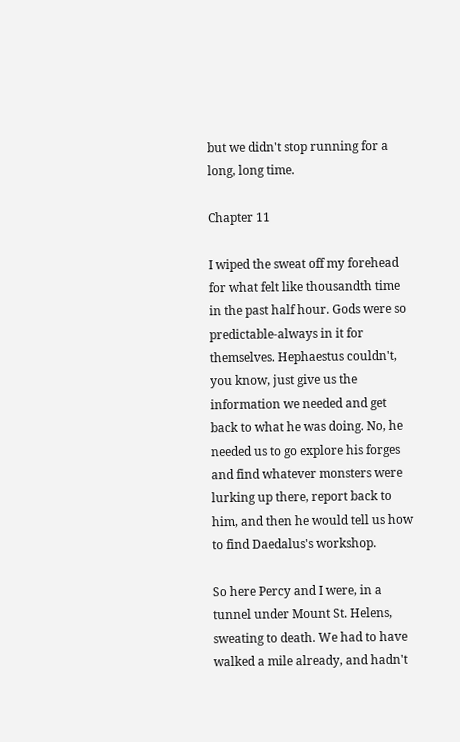but we didn't stop running for a long, long time.

Chapter 11

I wiped the sweat off my forehead for what felt like thousandth time in the past half hour. Gods were so predictable-always in it for themselves. Hephaestus couldn't, you know, just give us the information we needed and get back to what he was doing. No, he needed us to go explore his forges and find whatever monsters were lurking up there, report back to him, and then he would tell us how to find Daedalus's workshop.

So here Percy and I were, in a tunnel under Mount St. Helens, sweating to death. We had to have walked a mile already, and hadn't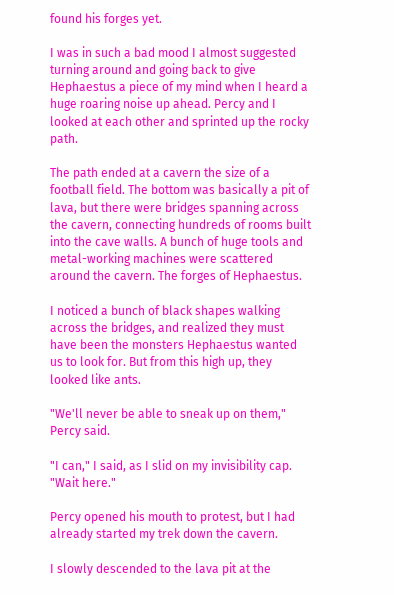found his forges yet.

I was in such a bad mood I almost suggested turning around and going back to give Hephaestus a piece of my mind when I heard a huge roaring noise up ahead. Percy and I looked at each other and sprinted up the rocky path.

The path ended at a cavern the size of a football field. The bottom was basically a pit of lava, but there were bridges spanning across the cavern, connecting hundreds of rooms built into the cave walls. A bunch of huge tools and metal-working machines were scattered around the cavern. The forges of Hephaestus.

I noticed a bunch of black shapes walking across the bridges, and realized they must have been the monsters Hephaestus wanted us to look for. But from this high up, they looked like ants.

"We'll never be able to sneak up on them," Percy said.

"I can," I said, as I slid on my invisibility cap. "Wait here."

Percy opened his mouth to protest, but I had already started my trek down the cavern.

I slowly descended to the lava pit at the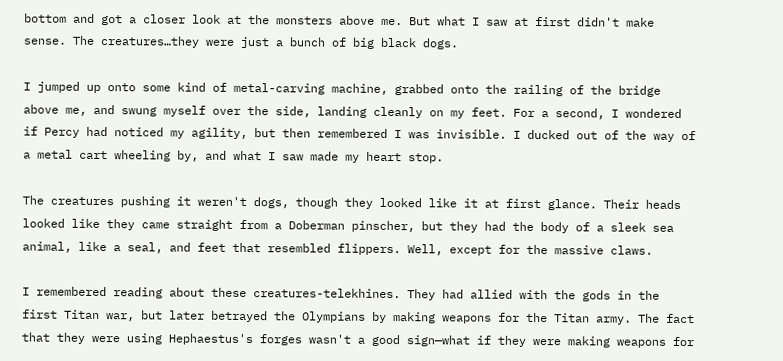bottom and got a closer look at the monsters above me. But what I saw at first didn't make sense. The creatures…they were just a bunch of big black dogs.

I jumped up onto some kind of metal-carving machine, grabbed onto the railing of the bridge above me, and swung myself over the side, landing cleanly on my feet. For a second, I wondered if Percy had noticed my agility, but then remembered I was invisible. I ducked out of the way of a metal cart wheeling by, and what I saw made my heart stop.

The creatures pushing it weren't dogs, though they looked like it at first glance. Their heads looked like they came straight from a Doberman pinscher, but they had the body of a sleek sea animal, like a seal, and feet that resembled flippers. Well, except for the massive claws.

I remembered reading about these creatures-telekhines. They had allied with the gods in the first Titan war, but later betrayed the Olympians by making weapons for the Titan army. The fact that they were using Hephaestus's forges wasn't a good sign—what if they were making weapons for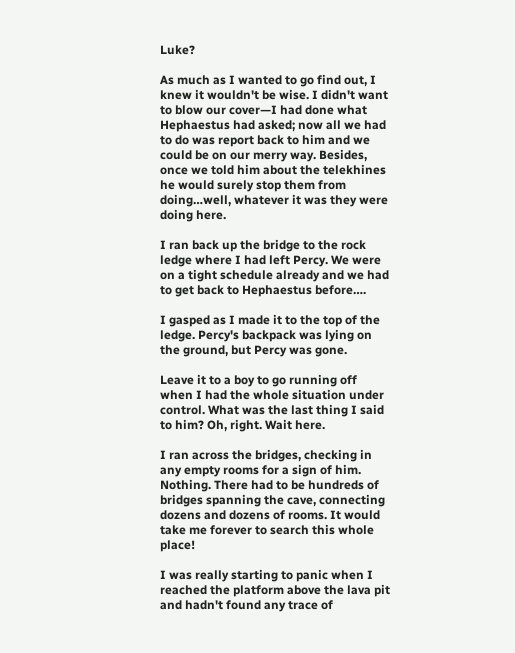Luke?

As much as I wanted to go find out, I knew it wouldn't be wise. I didn't want to blow our cover—I had done what Hephaestus had asked; now all we had to do was report back to him and we could be on our merry way. Besides, once we told him about the telekhines he would surely stop them from doing…well, whatever it was they were doing here.

I ran back up the bridge to the rock ledge where I had left Percy. We were on a tight schedule already and we had to get back to Hephaestus before….

I gasped as I made it to the top of the ledge. Percy's backpack was lying on the ground, but Percy was gone.

Leave it to a boy to go running off when I had the whole situation under control. What was the last thing I said to him? Oh, right. Wait here.

I ran across the bridges, checking in any empty rooms for a sign of him. Nothing. There had to be hundreds of bridges spanning the cave, connecting dozens and dozens of rooms. It would take me forever to search this whole place!

I was really starting to panic when I reached the platform above the lava pit and hadn't found any trace of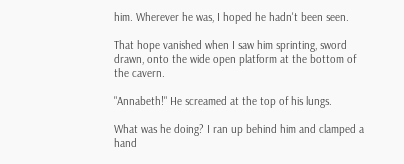him. Wherever he was, I hoped he hadn't been seen.

That hope vanished when I saw him sprinting, sword drawn, onto the wide open platform at the bottom of the cavern.

"Annabeth!" He screamed at the top of his lungs.

What was he doing? I ran up behind him and clamped a hand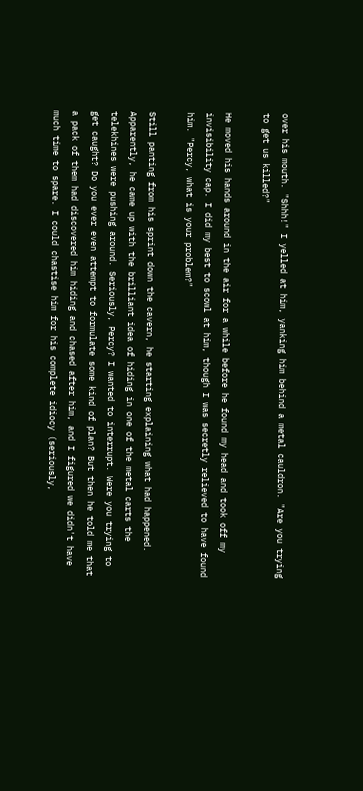over his mouth. "Shhh!" I yelled at him, yanking him behind a metal cauldron. "Are you trying to get us killed?"

He moved his hands around in the air for a while before he found my head and took off my invisibility cap. I did my best to scowl at him, though I was secretly relieved to have found him. "Percy, what is your problem?"

Still panting from his sprint down the cavern, he starting explaining what had happened. Apparently, he came up with the brilliant idea of hiding in one of the metal carts the telekhines were pushing around. Seriously, Percy? I wanted to interrupt. Were you trying to get caught? Do you ever even attempt to formulate some kind of plan? But then he told me that a pack of them had discovered him hiding and chased after him, and I figured we didn't have much time to spare. I could chastise him for his complete idiocy (seriously,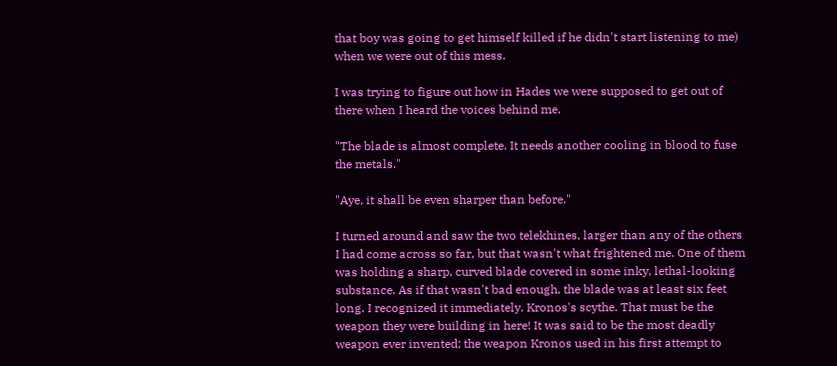that boy was going to get himself killed if he didn't start listening to me) when we were out of this mess.

I was trying to figure out how in Hades we were supposed to get out of there when I heard the voices behind me.

"The blade is almost complete. It needs another cooling in blood to fuse the metals."

"Aye, it shall be even sharper than before."

I turned around and saw the two telekhines, larger than any of the others I had come across so far, but that wasn't what frightened me. One of them was holding a sharp, curved blade covered in some inky, lethal-looking substance. As if that wasn't bad enough, the blade was at least six feet long. I recognized it immediately. Kronos's scythe. That must be the weapon they were building in here! It was said to be the most deadly weapon ever invented; the weapon Kronos used in his first attempt to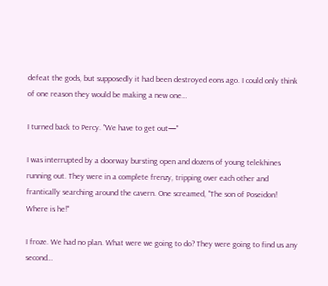defeat the gods, but supposedly it had been destroyed eons ago. I could only think of one reason they would be making a new one…

I turned back to Percy. "We have to get out—"

I was interrupted by a doorway bursting open and dozens of young telekhines running out. They were in a complete frenzy, tripping over each other and frantically searching around the cavern. One screamed, "The son of Poseidon! Where is he!"

I froze. We had no plan. What were we going to do? They were going to find us any second…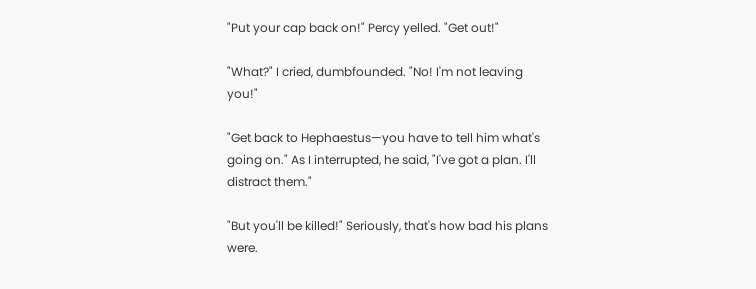"Put your cap back on!" Percy yelled. "Get out!"

"What?" I cried, dumbfounded. "No! I'm not leaving you!"

"Get back to Hephaestus—you have to tell him what's going on." As I interrupted, he said, "I've got a plan. I'll distract them."

"But you'll be killed!" Seriously, that's how bad his plans were.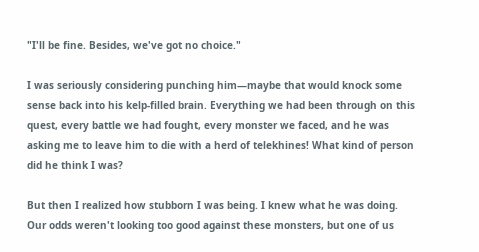"I'll be fine. Besides, we've got no choice."

I was seriously considering punching him—maybe that would knock some sense back into his kelp-filled brain. Everything we had been through on this quest, every battle we had fought, every monster we faced, and he was asking me to leave him to die with a herd of telekhines! What kind of person did he think I was?

But then I realized how stubborn I was being. I knew what he was doing. Our odds weren't looking too good against these monsters, but one of us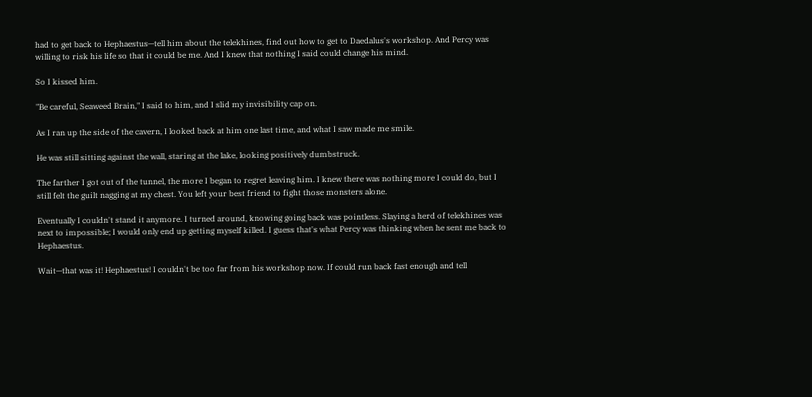had to get back to Hephaestus—tell him about the telekhines, find out how to get to Daedalus's workshop. And Percy was willing to risk his life so that it could be me. And I knew that nothing I said could change his mind.

So I kissed him.

"Be careful, Seaweed Brain," I said to him, and I slid my invisibility cap on.

As I ran up the side of the cavern, I looked back at him one last time, and what I saw made me smile.

He was still sitting against the wall, staring at the lake, looking positively dumbstruck.

The farther I got out of the tunnel, the more I began to regret leaving him. I knew there was nothing more I could do, but I still felt the guilt nagging at my chest. You left your best friend to fight those monsters alone.

Eventually I couldn't stand it anymore. I turned around, knowing going back was pointless. Slaying a herd of telekhines was next to impossible; I would only end up getting myself killed. I guess that's what Percy was thinking when he sent me back to Hephaestus.

Wait—that was it! Hephaestus! I couldn't be too far from his workshop now. If could run back fast enough and tell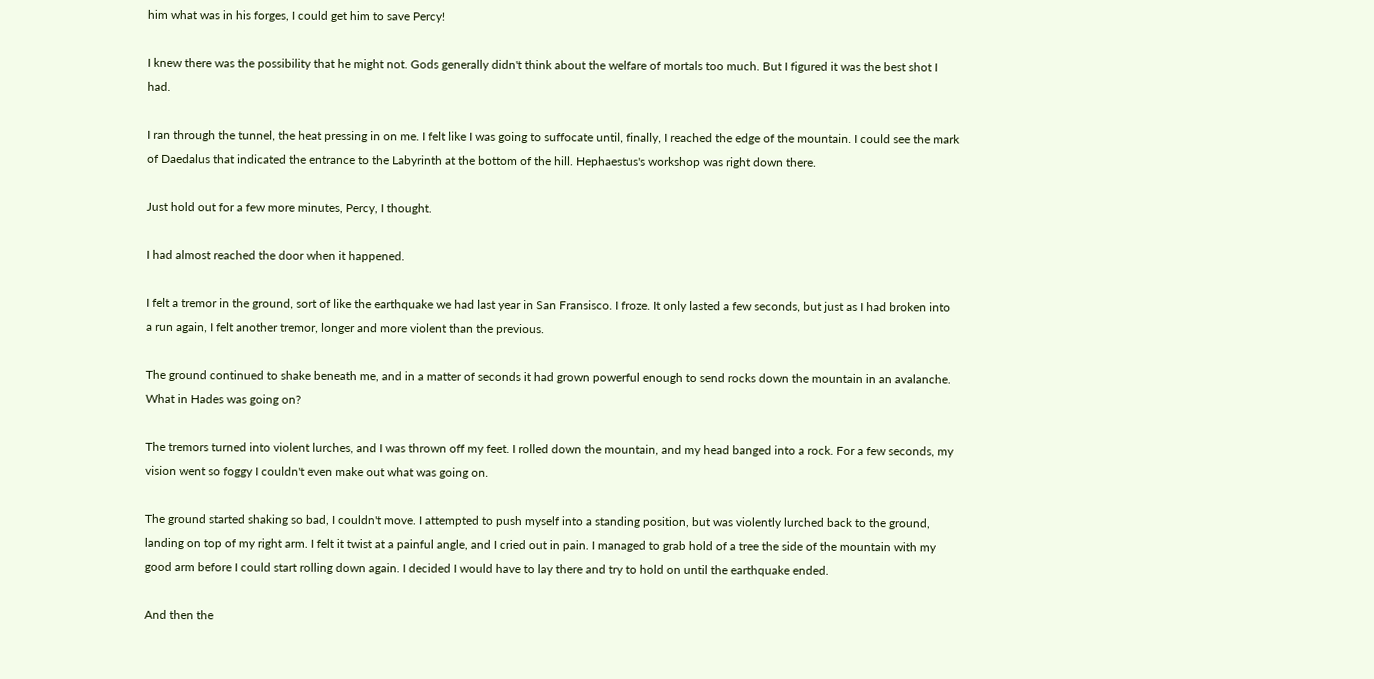him what was in his forges, I could get him to save Percy!

I knew there was the possibility that he might not. Gods generally didn't think about the welfare of mortals too much. But I figured it was the best shot I had.

I ran through the tunnel, the heat pressing in on me. I felt like I was going to suffocate until, finally, I reached the edge of the mountain. I could see the mark of Daedalus that indicated the entrance to the Labyrinth at the bottom of the hill. Hephaestus's workshop was right down there.

Just hold out for a few more minutes, Percy, I thought.

I had almost reached the door when it happened.

I felt a tremor in the ground, sort of like the earthquake we had last year in San Fransisco. I froze. It only lasted a few seconds, but just as I had broken into a run again, I felt another tremor, longer and more violent than the previous.

The ground continued to shake beneath me, and in a matter of seconds it had grown powerful enough to send rocks down the mountain in an avalanche. What in Hades was going on?

The tremors turned into violent lurches, and I was thrown off my feet. I rolled down the mountain, and my head banged into a rock. For a few seconds, my vision went so foggy I couldn't even make out what was going on.

The ground started shaking so bad, I couldn't move. I attempted to push myself into a standing position, but was violently lurched back to the ground, landing on top of my right arm. I felt it twist at a painful angle, and I cried out in pain. I managed to grab hold of a tree the side of the mountain with my good arm before I could start rolling down again. I decided I would have to lay there and try to hold on until the earthquake ended.

And then the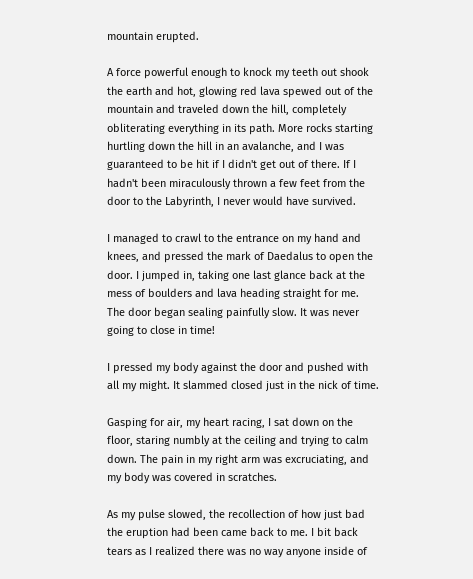mountain erupted.

A force powerful enough to knock my teeth out shook the earth and hot, glowing red lava spewed out of the mountain and traveled down the hill, completely obliterating everything in its path. More rocks starting hurtling down the hill in an avalanche, and I was guaranteed to be hit if I didn't get out of there. If I hadn't been miraculously thrown a few feet from the door to the Labyrinth, I never would have survived.

I managed to crawl to the entrance on my hand and knees, and pressed the mark of Daedalus to open the door. I jumped in, taking one last glance back at the mess of boulders and lava heading straight for me. The door began sealing painfully slow. It was never going to close in time!

I pressed my body against the door and pushed with all my might. It slammed closed just in the nick of time.

Gasping for air, my heart racing, I sat down on the floor, staring numbly at the ceiling and trying to calm down. The pain in my right arm was excruciating, and my body was covered in scratches.

As my pulse slowed, the recollection of how just bad the eruption had been came back to me. I bit back tears as I realized there was no way anyone inside of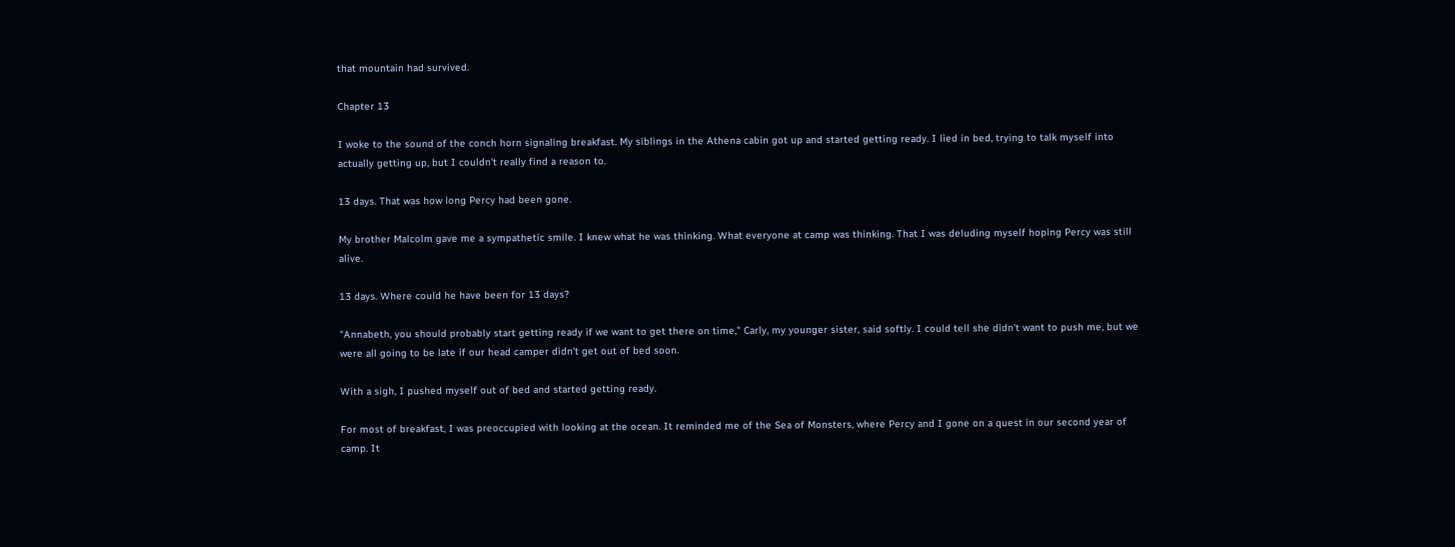that mountain had survived.

Chapter 13

I woke to the sound of the conch horn signaling breakfast. My siblings in the Athena cabin got up and started getting ready. I lied in bed, trying to talk myself into actually getting up, but I couldn't really find a reason to.

13 days. That was how long Percy had been gone.

My brother Malcolm gave me a sympathetic smile. I knew what he was thinking. What everyone at camp was thinking. That I was deluding myself hoping Percy was still alive.

13 days. Where could he have been for 13 days?

"Annabeth, you should probably start getting ready if we want to get there on time," Carly, my younger sister, said softly. I could tell she didn't want to push me, but we were all going to be late if our head camper didn't get out of bed soon.

With a sigh, I pushed myself out of bed and started getting ready.

For most of breakfast, I was preoccupied with looking at the ocean. It reminded me of the Sea of Monsters, where Percy and I gone on a quest in our second year of camp. It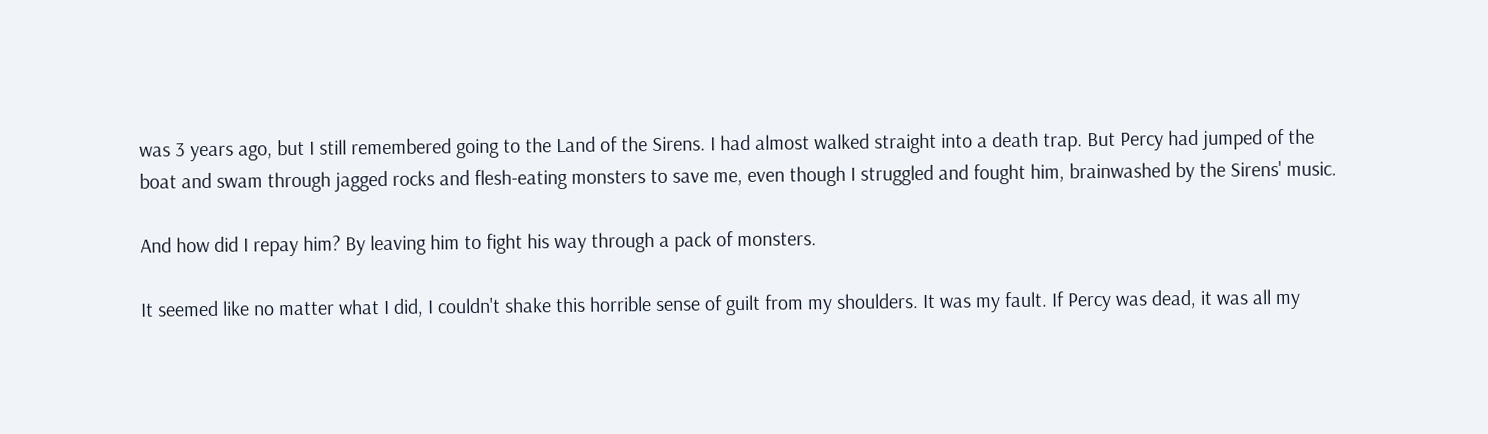was 3 years ago, but I still remembered going to the Land of the Sirens. I had almost walked straight into a death trap. But Percy had jumped of the boat and swam through jagged rocks and flesh-eating monsters to save me, even though I struggled and fought him, brainwashed by the Sirens' music.

And how did I repay him? By leaving him to fight his way through a pack of monsters.

It seemed like no matter what I did, I couldn't shake this horrible sense of guilt from my shoulders. It was my fault. If Percy was dead, it was all my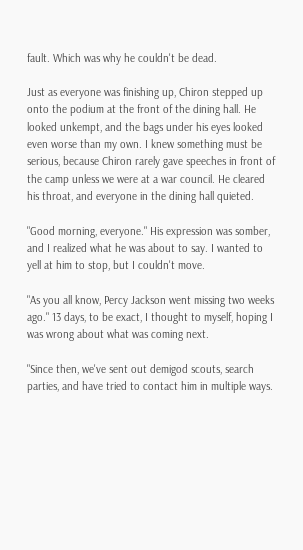fault. Which was why he couldn't be dead.

Just as everyone was finishing up, Chiron stepped up onto the podium at the front of the dining hall. He looked unkempt, and the bags under his eyes looked even worse than my own. I knew something must be serious, because Chiron rarely gave speeches in front of the camp unless we were at a war council. He cleared his throat, and everyone in the dining hall quieted.

"Good morning, everyone." His expression was somber, and I realized what he was about to say. I wanted to yell at him to stop, but I couldn't move.

"As you all know, Percy Jackson went missing two weeks ago." 13 days, to be exact, I thought to myself, hoping I was wrong about what was coming next.

"Since then, we've sent out demigod scouts, search parties, and have tried to contact him in multiple ways.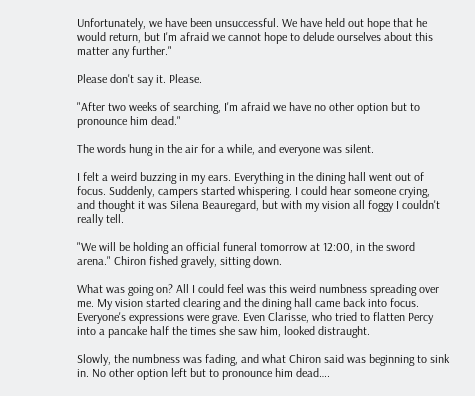Unfortunately, we have been unsuccessful. We have held out hope that he would return, but I'm afraid we cannot hope to delude ourselves about this matter any further."

Please don't say it. Please.

"After two weeks of searching, I'm afraid we have no other option but to pronounce him dead."

The words hung in the air for a while, and everyone was silent.

I felt a weird buzzing in my ears. Everything in the dining hall went out of focus. Suddenly, campers started whispering. I could hear someone crying, and thought it was Silena Beauregard, but with my vision all foggy I couldn't really tell.

"We will be holding an official funeral tomorrow at 12:00, in the sword arena." Chiron fished gravely, sitting down.

What was going on? All I could feel was this weird numbness spreading over me. My vision started clearing and the dining hall came back into focus. Everyone's expressions were grave. Even Clarisse, who tried to flatten Percy into a pancake half the times she saw him, looked distraught.

Slowly, the numbness was fading, and what Chiron said was beginning to sink in. No other option left but to pronounce him dead….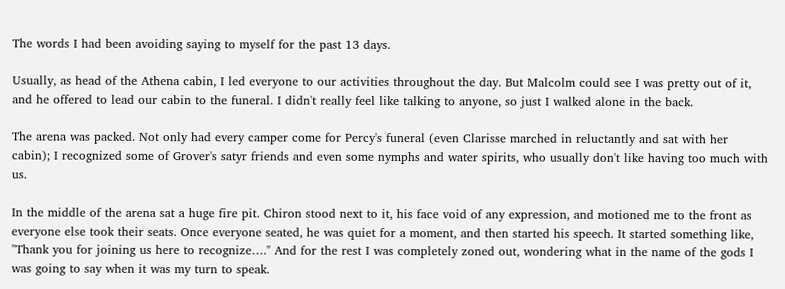The words I had been avoiding saying to myself for the past 13 days.

Usually, as head of the Athena cabin, I led everyone to our activities throughout the day. But Malcolm could see I was pretty out of it, and he offered to lead our cabin to the funeral. I didn't really feel like talking to anyone, so just I walked alone in the back.

The arena was packed. Not only had every camper come for Percy's funeral (even Clarisse marched in reluctantly and sat with her cabin); I recognized some of Grover's satyr friends and even some nymphs and water spirits, who usually don't like having too much with us.

In the middle of the arena sat a huge fire pit. Chiron stood next to it, his face void of any expression, and motioned me to the front as everyone else took their seats. Once everyone seated, he was quiet for a moment, and then started his speech. It started something like, "Thank you for joining us here to recognize…." And for the rest I was completely zoned out, wondering what in the name of the gods I was going to say when it was my turn to speak.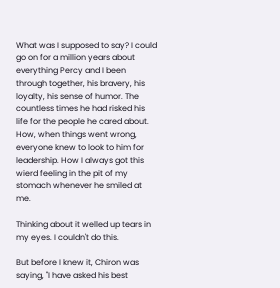What was I supposed to say? I could go on for a million years about everything Percy and I been through together, his bravery, his loyalty, his sense of humor. The countless times he had risked his life for the people he cared about. How, when things went wrong, everyone knew to look to him for leadership. How I always got this wierd feeling in the pit of my stomach whenever he smiled at me.

Thinking about it welled up tears in my eyes. I couldn't do this.

But before I knew it, Chiron was saying, "I have asked his best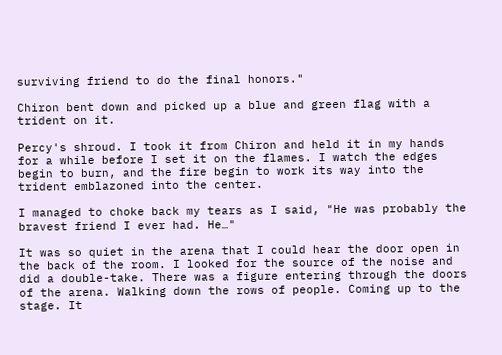surviving friend to do the final honors."

Chiron bent down and picked up a blue and green flag with a trident on it.

Percy's shroud. I took it from Chiron and held it in my hands for a while before I set it on the flames. I watch the edges begin to burn, and the fire begin to work its way into the trident emblazoned into the center.

I managed to choke back my tears as I said, "He was probably the bravest friend I ever had. He…"

It was so quiet in the arena that I could hear the door open in the back of the room. I looked for the source of the noise and did a double-take. There was a figure entering through the doors of the arena. Walking down the rows of people. Coming up to the stage. It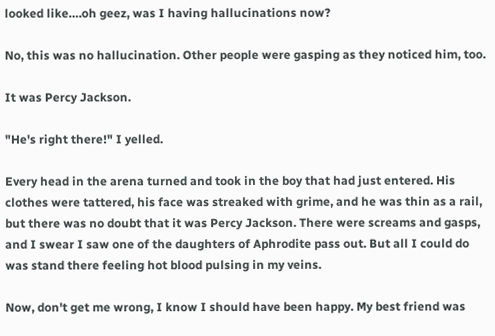looked like….oh geez, was I having hallucinations now?

No, this was no hallucination. Other people were gasping as they noticed him, too.

It was Percy Jackson.

"He's right there!" I yelled.

Every head in the arena turned and took in the boy that had just entered. His clothes were tattered, his face was streaked with grime, and he was thin as a rail, but there was no doubt that it was Percy Jackson. There were screams and gasps, and I swear I saw one of the daughters of Aphrodite pass out. But all I could do was stand there feeling hot blood pulsing in my veins.

Now, don't get me wrong, I know I should have been happy. My best friend was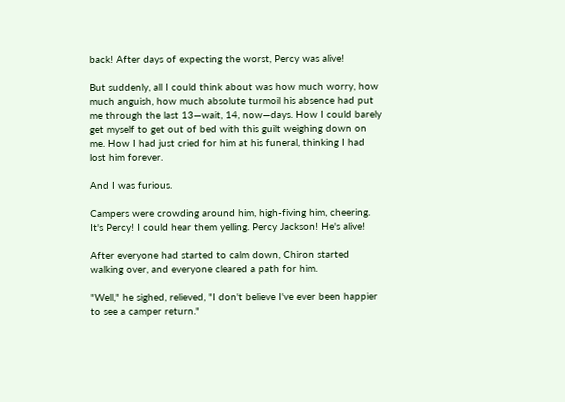back! After days of expecting the worst, Percy was alive!

But suddenly, all I could think about was how much worry, how much anguish, how much absolute turmoil his absence had put me through the last 13—wait, 14, now—days. How I could barely get myself to get out of bed with this guilt weighing down on me. How I had just cried for him at his funeral, thinking I had lost him forever.

And I was furious.

Campers were crowding around him, high-fiving him, cheering. It's Percy! I could hear them yelling. Percy Jackson! He's alive!

After everyone had started to calm down, Chiron started walking over, and everyone cleared a path for him.

"Well," he sighed, relieved, "I don't believe I've ever been happier to see a camper return."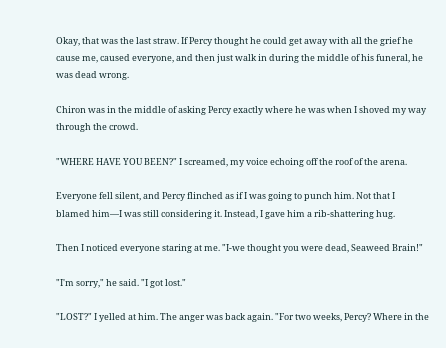Okay, that was the last straw. If Percy thought he could get away with all the grief he cause me, caused everyone, and then just walk in during the middle of his funeral, he was dead wrong.

Chiron was in the middle of asking Percy exactly where he was when I shoved my way through the crowd.

"WHERE HAVE YOU BEEN?" I screamed, my voice echoing off the roof of the arena.

Everyone fell silent, and Percy flinched as if I was going to punch him. Not that I blamed him—I was still considering it. Instead, I gave him a rib-shattering hug.

Then I noticed everyone staring at me. "I-we thought you were dead, Seaweed Brain!"

"I'm sorry," he said. "I got lost."

"LOST?" I yelled at him. The anger was back again. "For two weeks, Percy? Where in the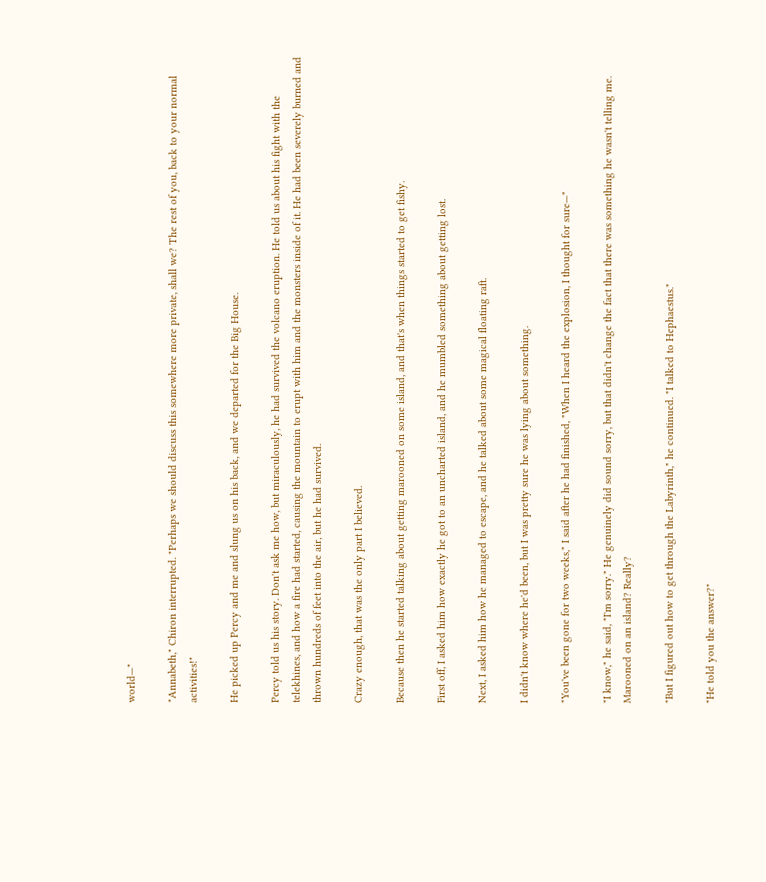world—"

"Annabeth," Chiron interrupted. "Perhaps we should discuss this somewhere more private, shall we? The rest of you, back to your normal activities!"

He picked up Percy and me and slung us on his back, and we departed for the Big House.

Percy told us his story. Don't ask me how, but miraculously, he had survived the volcano eruption. He told us about his fight with the telekhines, and how a fire had started, causing the mountain to erupt with him and the monsters inside of it. He had been severely burned and thrown hundreds of feet into the air, but he had survived.

Crazy enough, that was the only part I believed.

Because then he started talking about getting marooned on some island, and that's when things started to get fishy.

First off, I asked him how exactly he got to an uncharted island, and he mumbled something about getting lost.

Next, I asked him how he managed to escape, and he talked about some magical floating raft.

I didn't know where he'd been, but I was pretty sure he was lying about something.

"You've been gone for two weeks," I said after he had finished, "When I heard the explosion, I thought for sure—"

"I know," he said, "I'm sorry." He genuinely did sound sorry, but that didn't change the fact that there was something he wasn't telling me. Marooned on an island? Really?

"But I figured out how to get through the Labyrinth," he continued. "I talked to Hephaestus."

"He told you the answer?"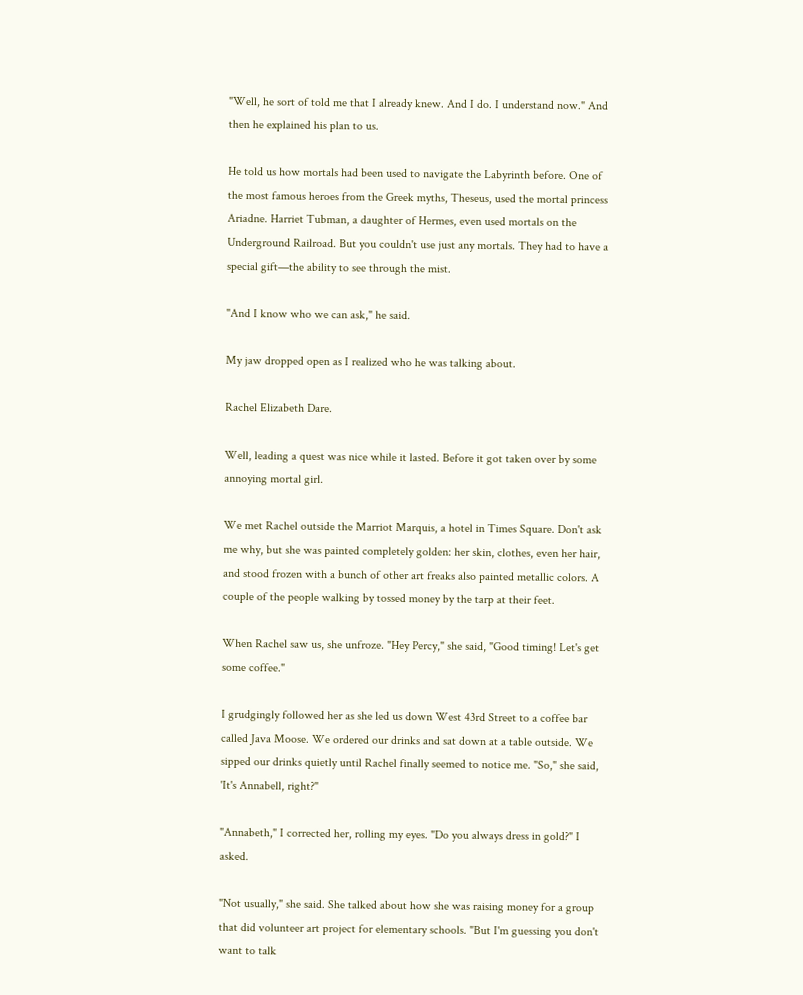"Well, he sort of told me that I already knew. And I do. I understand now." And then he explained his plan to us.

He told us how mortals had been used to navigate the Labyrinth before. One of the most famous heroes from the Greek myths, Theseus, used the mortal princess Ariadne. Harriet Tubman, a daughter of Hermes, even used mortals on the Underground Railroad. But you couldn't use just any mortals. They had to have a special gift—the ability to see through the mist.

"And I know who we can ask," he said.

My jaw dropped open as I realized who he was talking about.

Rachel Elizabeth Dare.

Well, leading a quest was nice while it lasted. Before it got taken over by some annoying mortal girl.

We met Rachel outside the Marriot Marquis, a hotel in Times Square. Don't ask me why, but she was painted completely golden: her skin, clothes, even her hair, and stood frozen with a bunch of other art freaks also painted metallic colors. A couple of the people walking by tossed money by the tarp at their feet.

When Rachel saw us, she unfroze. "Hey Percy," she said, "Good timing! Let's get some coffee."

I grudgingly followed her as she led us down West 43rd Street to a coffee bar called Java Moose. We ordered our drinks and sat down at a table outside. We sipped our drinks quietly until Rachel finally seemed to notice me. "So," she said, 'It's Annabell, right?"

"Annabeth," I corrected her, rolling my eyes. "Do you always dress in gold?" I asked.

"Not usually," she said. She talked about how she was raising money for a group that did volunteer art project for elementary schools. "But I'm guessing you don't want to talk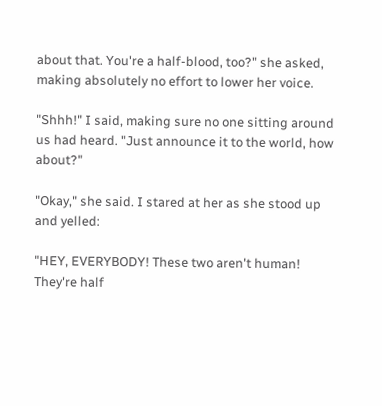about that. You're a half-blood, too?" she asked, making absolutely no effort to lower her voice.

"Shhh!" I said, making sure no one sitting around us had heard. "Just announce it to the world, how about?"

"Okay," she said. I stared at her as she stood up and yelled:

"HEY, EVERYBODY! These two aren't human! They're half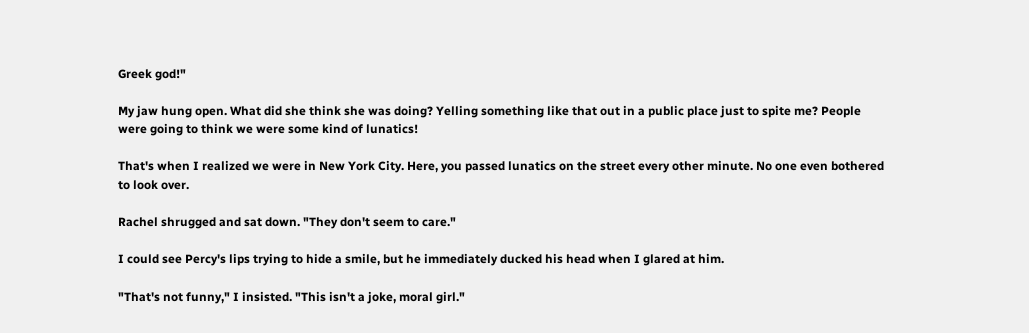Greek god!"

My jaw hung open. What did she think she was doing? Yelling something like that out in a public place just to spite me? People were going to think we were some kind of lunatics!

That's when I realized we were in New York City. Here, you passed lunatics on the street every other minute. No one even bothered to look over.

Rachel shrugged and sat down. "They don't seem to care."

I could see Percy's lips trying to hide a smile, but he immediately ducked his head when I glared at him.

"That's not funny," I insisted. "This isn't a joke, moral girl."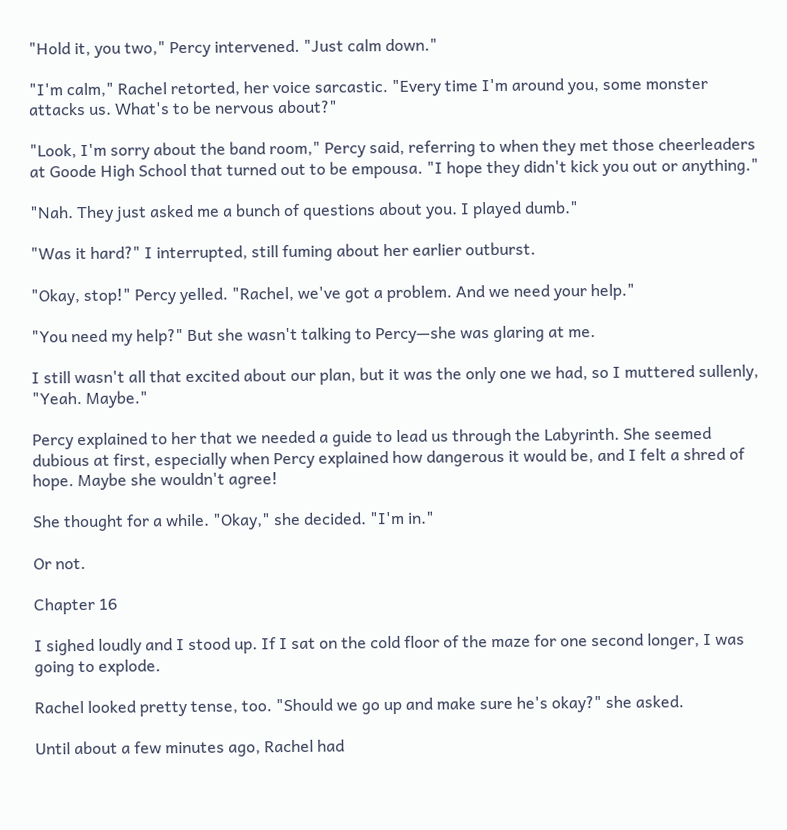"Hold it, you two," Percy intervened. "Just calm down."

"I'm calm," Rachel retorted, her voice sarcastic. "Every time I'm around you, some monster attacks us. What's to be nervous about?"

"Look, I'm sorry about the band room," Percy said, referring to when they met those cheerleaders at Goode High School that turned out to be empousa. "I hope they didn't kick you out or anything."

"Nah. They just asked me a bunch of questions about you. I played dumb."

"Was it hard?" I interrupted, still fuming about her earlier outburst.

"Okay, stop!" Percy yelled. "Rachel, we've got a problem. And we need your help."

"You need my help?" But she wasn't talking to Percy—she was glaring at me.

I still wasn't all that excited about our plan, but it was the only one we had, so I muttered sullenly, "Yeah. Maybe."

Percy explained to her that we needed a guide to lead us through the Labyrinth. She seemed dubious at first, especially when Percy explained how dangerous it would be, and I felt a shred of hope. Maybe she wouldn't agree!

She thought for a while. "Okay," she decided. "I'm in."

Or not.

Chapter 16

I sighed loudly and I stood up. If I sat on the cold floor of the maze for one second longer, I was going to explode.

Rachel looked pretty tense, too. "Should we go up and make sure he's okay?" she asked.

Until about a few minutes ago, Rachel had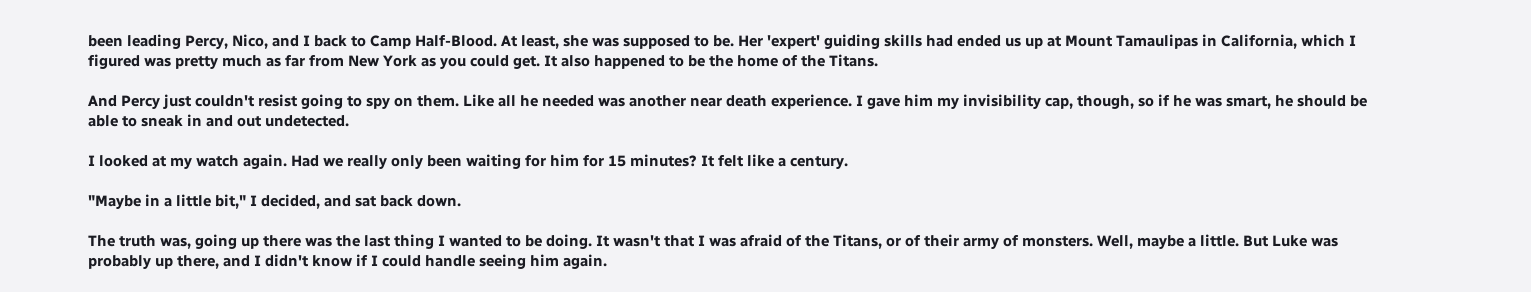been leading Percy, Nico, and I back to Camp Half-Blood. At least, she was supposed to be. Her 'expert' guiding skills had ended us up at Mount Tamaulipas in California, which I figured was pretty much as far from New York as you could get. It also happened to be the home of the Titans.

And Percy just couldn't resist going to spy on them. Like all he needed was another near death experience. I gave him my invisibility cap, though, so if he was smart, he should be able to sneak in and out undetected.

I looked at my watch again. Had we really only been waiting for him for 15 minutes? It felt like a century.

"Maybe in a little bit," I decided, and sat back down.

The truth was, going up there was the last thing I wanted to be doing. It wasn't that I was afraid of the Titans, or of their army of monsters. Well, maybe a little. But Luke was probably up there, and I didn't know if I could handle seeing him again.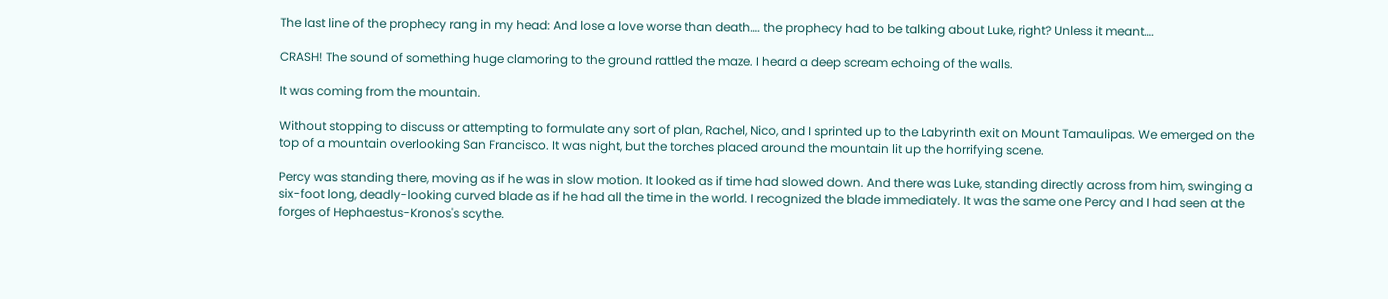The last line of the prophecy rang in my head: And lose a love worse than death…. the prophecy had to be talking about Luke, right? Unless it meant….

CRASH! The sound of something huge clamoring to the ground rattled the maze. I heard a deep scream echoing of the walls.

It was coming from the mountain.

Without stopping to discuss or attempting to formulate any sort of plan, Rachel, Nico, and I sprinted up to the Labyrinth exit on Mount Tamaulipas. We emerged on the top of a mountain overlooking San Francisco. It was night, but the torches placed around the mountain lit up the horrifying scene.

Percy was standing there, moving as if he was in slow motion. It looked as if time had slowed down. And there was Luke, standing directly across from him, swinging a six-foot long, deadly-looking curved blade as if he had all the time in the world. I recognized the blade immediately. It was the same one Percy and I had seen at the forges of Hephaestus-Kronos's scythe.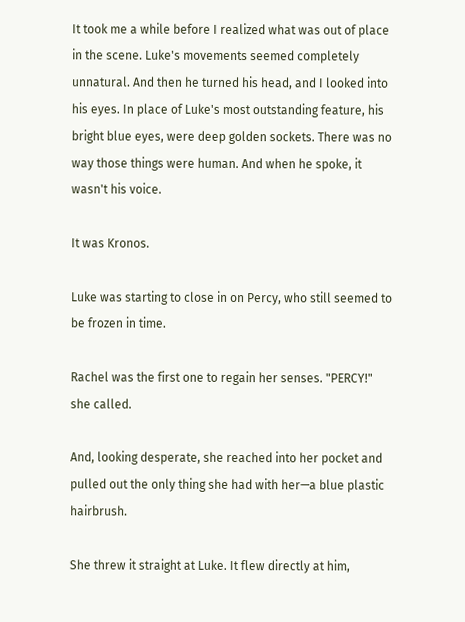It took me a while before I realized what was out of place in the scene. Luke's movements seemed completely unnatural. And then he turned his head, and I looked into his eyes. In place of Luke's most outstanding feature, his bright blue eyes, were deep golden sockets. There was no way those things were human. And when he spoke, it wasn't his voice.

It was Kronos.

Luke was starting to close in on Percy, who still seemed to be frozen in time.

Rachel was the first one to regain her senses. "PERCY!" she called.

And, looking desperate, she reached into her pocket and pulled out the only thing she had with her—a blue plastic hairbrush.

She threw it straight at Luke. It flew directly at him,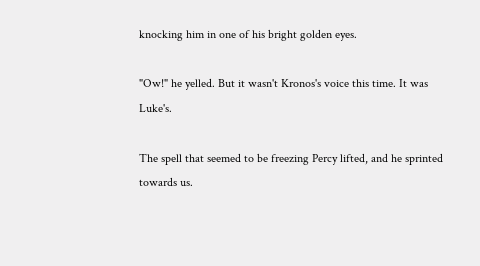knocking him in one of his bright golden eyes.

"Ow!" he yelled. But it wasn't Kronos's voice this time. It was Luke's.

The spell that seemed to be freezing Percy lifted, and he sprinted towards us.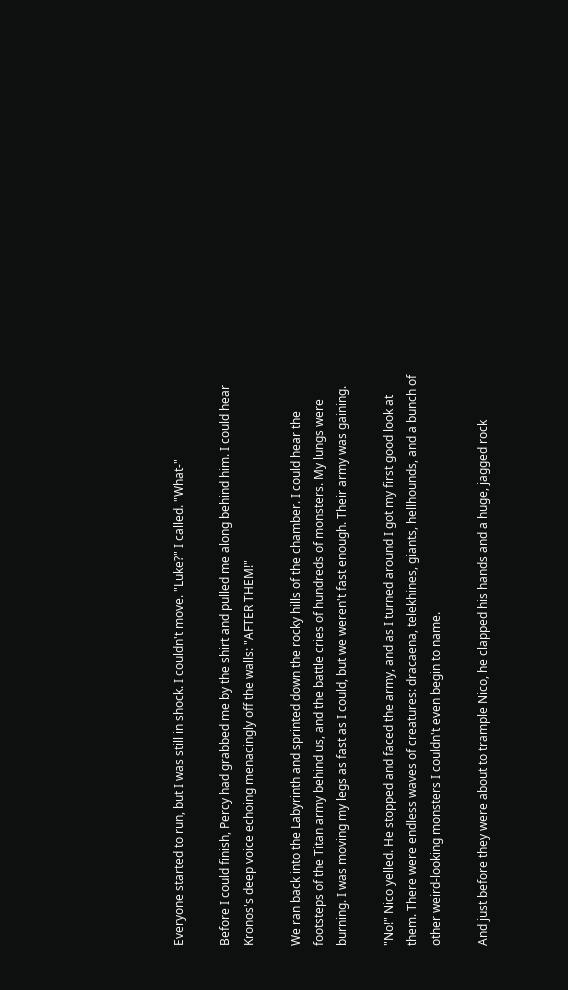Everyone started to run, but I was still in shock. I couldn't move. "Luke?" I called. "What-"

Before I could finish, Percy had grabbed me by the shirt and pulled me along behind him. I could hear Kronos's deep voice echoing menacingly off the walls: "AFTER THEM!"

We ran back into the Labyrinth and sprinted down the rocky hills of the chamber. I could hear the footsteps of the Titan army behind us, and the battle cries of hundreds of monsters. My lungs were burning. I was moving my legs as fast as I could, but we weren't fast enough. Their army was gaining.

"No!" Nico yelled. He stopped and faced the army, and as I turned around I got my first good look at them. There were endless waves of creatures: dracaena, telekhines, giants, hellhounds, and a bunch of other weird-looking monsters I couldn't even begin to name.

And just before they were about to trample Nico, he clapped his hands and a huge, jagged rock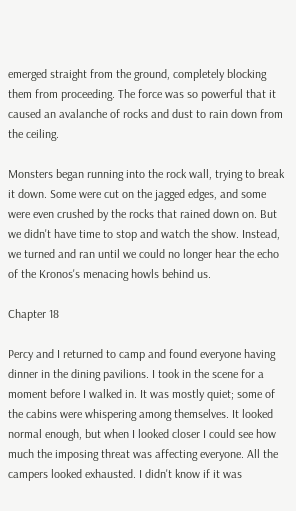emerged straight from the ground, completely blocking them from proceeding. The force was so powerful that it caused an avalanche of rocks and dust to rain down from the ceiling.

Monsters began running into the rock wall, trying to break it down. Some were cut on the jagged edges, and some were even crushed by the rocks that rained down on. But we didn't have time to stop and watch the show. Instead, we turned and ran until we could no longer hear the echo of the Kronos's menacing howls behind us.

Chapter 18

Percy and I returned to camp and found everyone having dinner in the dining pavilions. I took in the scene for a moment before I walked in. It was mostly quiet; some of the cabins were whispering among themselves. It looked normal enough, but when I looked closer I could see how much the imposing threat was affecting everyone. All the campers looked exhausted. I didn't know if it was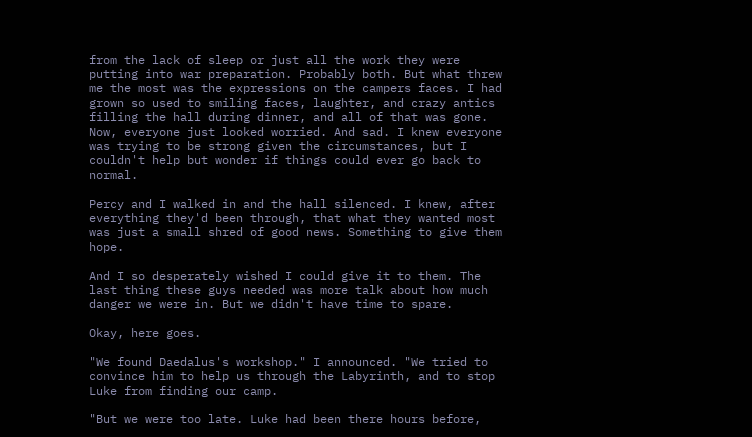from the lack of sleep or just all the work they were putting into war preparation. Probably both. But what threw me the most was the expressions on the campers faces. I had grown so used to smiling faces, laughter, and crazy antics filling the hall during dinner, and all of that was gone. Now, everyone just looked worried. And sad. I knew everyone was trying to be strong given the circumstances, but I couldn't help but wonder if things could ever go back to normal.

Percy and I walked in and the hall silenced. I knew, after everything they'd been through, that what they wanted most was just a small shred of good news. Something to give them hope.

And I so desperately wished I could give it to them. The last thing these guys needed was more talk about how much danger we were in. But we didn't have time to spare.

Okay, here goes.

"We found Daedalus's workshop." I announced. "We tried to convince him to help us through the Labyrinth, and to stop Luke from finding our camp.

"But we were too late. Luke had been there hours before,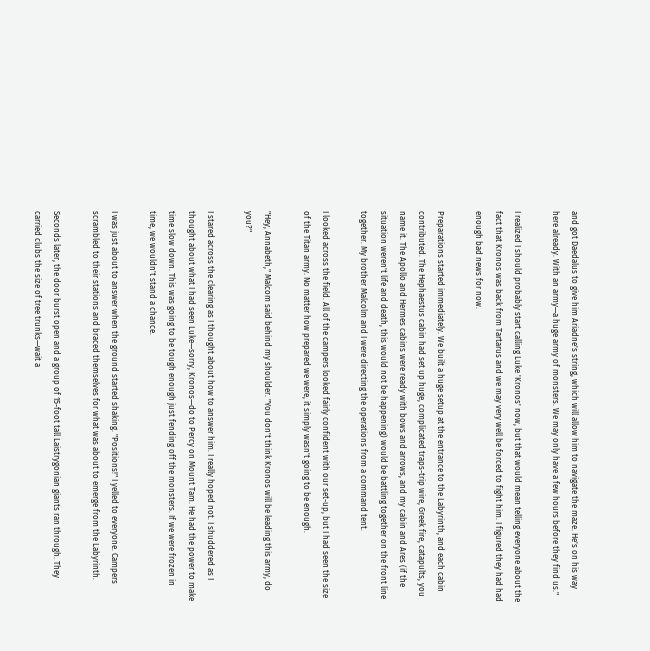and got Daedalus to give him Ariadne's string, which will allow him to navigate the maze. He's on his way here already. With an army—a huge army of monsters. We may only have a few hours before they find us."

I realized I should probably start calling Luke 'Kronos' now, but that would mean telling everyone about the fact that Kronos was back from Tartarus and we may very well be forced to fight him. I figured they had had enough bad news for now.

Preparations started immediately. We built a huge setup at the entrance to the Labyrinth, and each cabin contributed. The Hephaestus cabin had set up huge, complicated traps-trip wire, Greek fire, catapults, you name it. The Apollo and Hermes cabins were ready with bows and arrows, and my cabin and Ares (if the situation weren't life and death, this would not be happening) would be battling together on the front line together. My brother Malcolm and I were directing the operations from a command tent.

I looked across the field. All of the campers looked fairly confident with our set-up, but I had seen the size of the Titan army. No matter how prepared we were, it simply wasn't going to be enough.

"Hey, Annabeth," Malcom said behind my shoulder. "You don't think Kronos will be leading this army, do you?"

I stared across the clearing as I thought about how to answer him. I really hoped not. I shuddered as I thought about what I had seen Luke—sorry, Kronos—do to Percy on Mount Tam. He had the power to make time slow down. This was going to be tough enough just fending off the monsters. If we were frozen in time, we wouldn't stand a chance.

I was just about to answer when the ground started shaking. "Positions!" I yelled to everyone. Campers scrambled to their stations and braced themselves for what was about to emerge from the Labyrinth.

Seconds later, the door burst open and a group of 15-foot tall Laistrygonian giants ran through. They carried clubs the size of tree trunks—wait a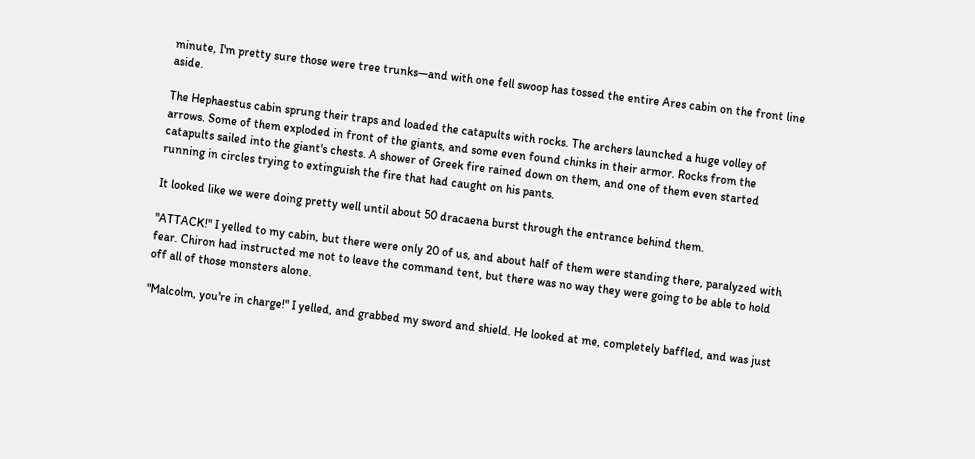minute, I'm pretty sure those were tree trunks—and with one fell swoop has tossed the entire Ares cabin on the front line aside.

The Hephaestus cabin sprung their traps and loaded the catapults with rocks. The archers launched a huge volley of arrows. Some of them exploded in front of the giants, and some even found chinks in their armor. Rocks from the catapults sailed into the giant's chests. A shower of Greek fire rained down on them, and one of them even started running in circles trying to extinguish the fire that had caught on his pants.

It looked like we were doing pretty well until about 50 dracaena burst through the entrance behind them.

"ATTACK!" I yelled to my cabin, but there were only 20 of us, and about half of them were standing there, paralyzed with fear. Chiron had instructed me not to leave the command tent, but there was no way they were going to be able to hold off all of those monsters alone.

"Malcolm, you're in charge!" I yelled, and grabbed my sword and shield. He looked at me, completely baffled, and was just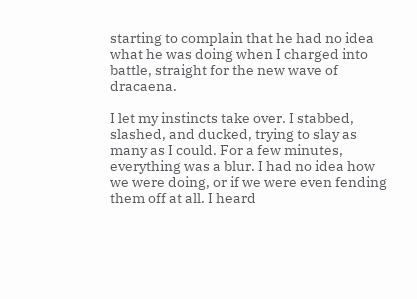starting to complain that he had no idea what he was doing when I charged into battle, straight for the new wave of dracaena.

I let my instincts take over. I stabbed, slashed, and ducked, trying to slay as many as I could. For a few minutes, everything was a blur. I had no idea how we were doing, or if we were even fending them off at all. I heard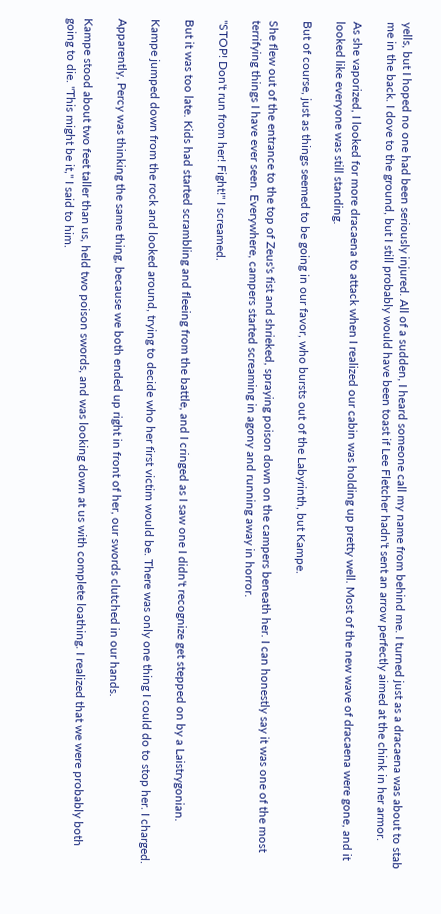yells, but I hoped no one had been seriously injured. All of a sudden, I heard someone call my name from behind me. I turned just as a dracaena was about to stab me in the back. I dove to the ground, but I still probably would have been toast if Lee Fletcher hadn't sent an arrow perfectly aimed at the chink in her armor.

As she vaporized, I looked for more dracaena to attack when I realized our cabin was holding up pretty well. Most of the new wave of dracaena were gone, and it looked like everyone was still standing.

But of course, just as things seemed to be going in our favor, who bursts out of the Labyrinth, but Kampe.

She flew out of the entrance to the top of Zeus's fist and shrieked, spraying poison down on the campers beneath her. I can honestly say it was one of the most terrifying things I have ever seen. Everywhere, campers started screaming in agony and running away in horror.

"STOP! Don't run from her! Fight!" I screamed.

But it was too late. Kids had started scrambling and fleeing from the battle, and I cringed as I saw one I didn't recognize get stepped on by a Laistrygonian.

Kampe jumped down from the rock and looked around, trying to decide who her first victim would be. There was only one thing I could do to stop her. I charged.

Apparently, Percy was thinking the same thing, because we both ended up right in front of her, our swords clutched in our hands.

Kampe stood about two feet taller than us, held two poison swords, and was looking down at us with complete loathing. I realized that we were probably both going to die. "This might be it," I said to him.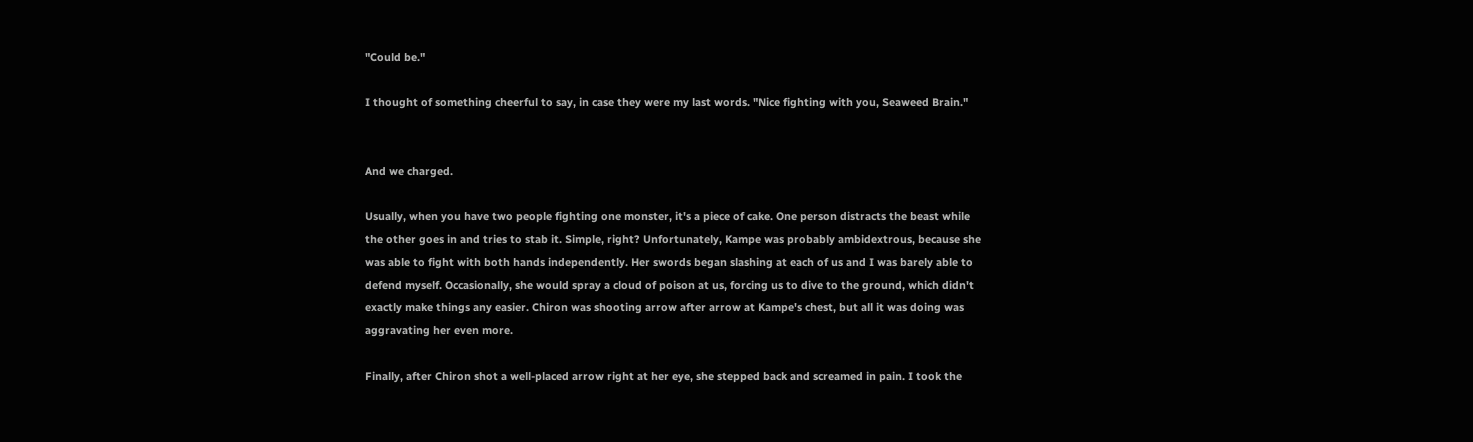"Could be."

I thought of something cheerful to say, in case they were my last words. "Nice fighting with you, Seaweed Brain."


And we charged.

Usually, when you have two people fighting one monster, it's a piece of cake. One person distracts the beast while the other goes in and tries to stab it. Simple, right? Unfortunately, Kampe was probably ambidextrous, because she was able to fight with both hands independently. Her swords began slashing at each of us and I was barely able to defend myself. Occasionally, she would spray a cloud of poison at us, forcing us to dive to the ground, which didn't exactly make things any easier. Chiron was shooting arrow after arrow at Kampe's chest, but all it was doing was aggravating her even more.

Finally, after Chiron shot a well-placed arrow right at her eye, she stepped back and screamed in pain. I took the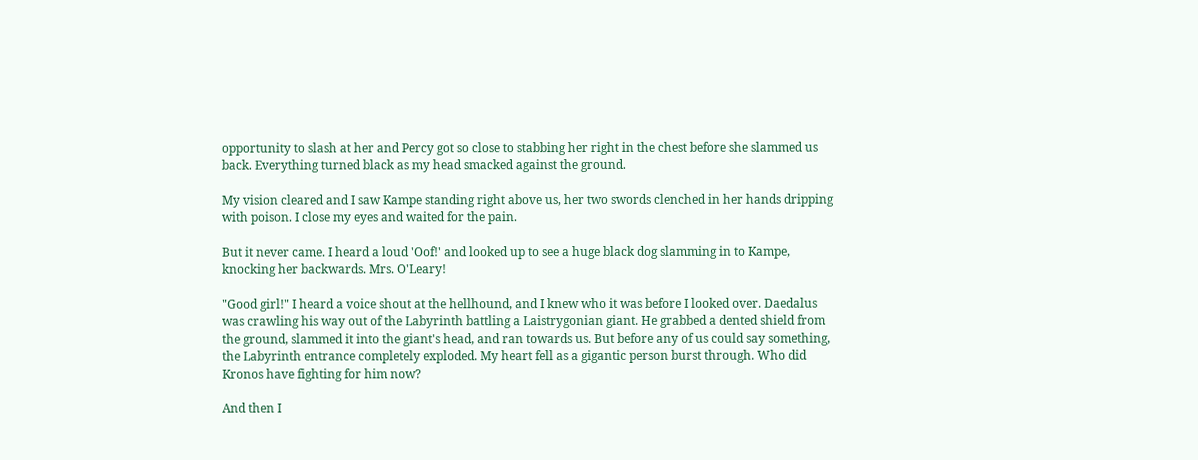opportunity to slash at her and Percy got so close to stabbing her right in the chest before she slammed us back. Everything turned black as my head smacked against the ground.

My vision cleared and I saw Kampe standing right above us, her two swords clenched in her hands dripping with poison. I close my eyes and waited for the pain.

But it never came. I heard a loud 'Oof!' and looked up to see a huge black dog slamming in to Kampe, knocking her backwards. Mrs. O'Leary!

"Good girl!" I heard a voice shout at the hellhound, and I knew who it was before I looked over. Daedalus was crawling his way out of the Labyrinth battling a Laistrygonian giant. He grabbed a dented shield from the ground, slammed it into the giant's head, and ran towards us. But before any of us could say something, the Labyrinth entrance completely exploded. My heart fell as a gigantic person burst through. Who did Kronos have fighting for him now?

And then I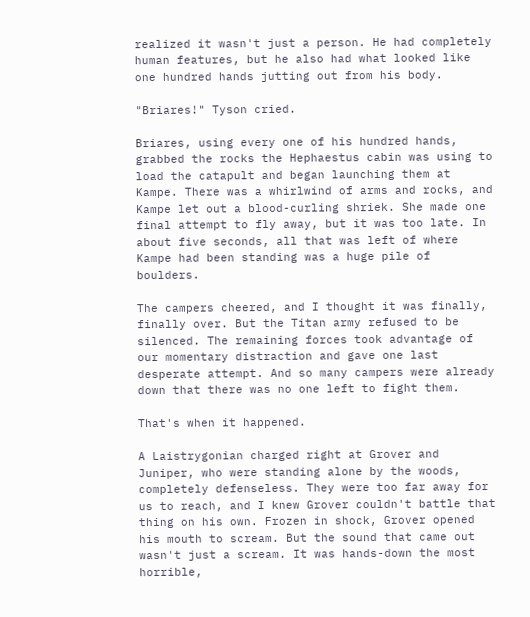realized it wasn't just a person. He had completely human features, but he also had what looked like one hundred hands jutting out from his body.

"Briares!" Tyson cried.

Briares, using every one of his hundred hands, grabbed the rocks the Hephaestus cabin was using to load the catapult and began launching them at Kampe. There was a whirlwind of arms and rocks, and Kampe let out a blood-curling shriek. She made one final attempt to fly away, but it was too late. In about five seconds, all that was left of where Kampe had been standing was a huge pile of boulders.

The campers cheered, and I thought it was finally, finally over. But the Titan army refused to be silenced. The remaining forces took advantage of our momentary distraction and gave one last desperate attempt. And so many campers were already down that there was no one left to fight them.

That's when it happened.

A Laistrygonian charged right at Grover and Juniper, who were standing alone by the woods, completely defenseless. They were too far away for us to reach, and I knew Grover couldn't battle that thing on his own. Frozen in shock, Grover opened his mouth to scream. But the sound that came out wasn't just a scream. It was hands-down the most horrible,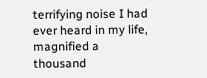terrifying noise I had ever heard in my life, magnified a thousand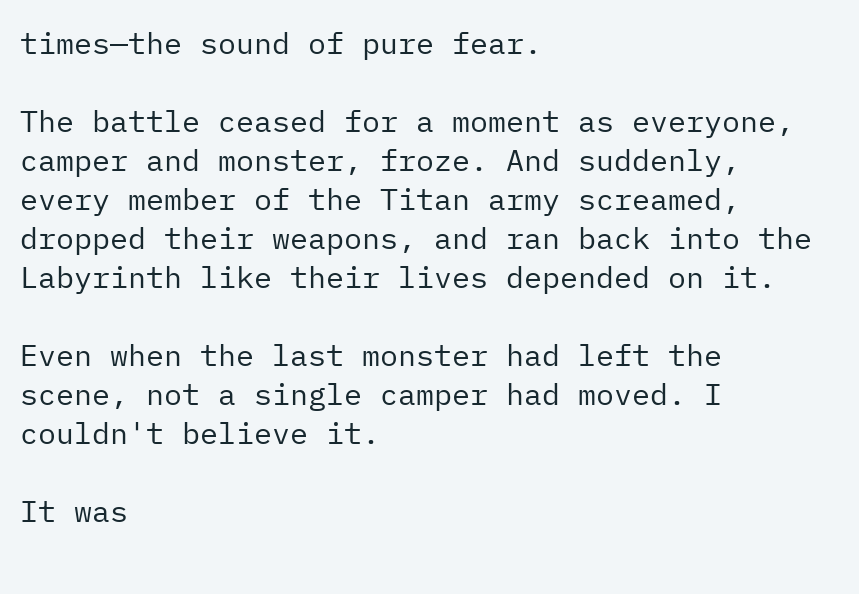times—the sound of pure fear.

The battle ceased for a moment as everyone, camper and monster, froze. And suddenly, every member of the Titan army screamed, dropped their weapons, and ran back into the Labyrinth like their lives depended on it.

Even when the last monster had left the scene, not a single camper had moved. I couldn't believe it.

It was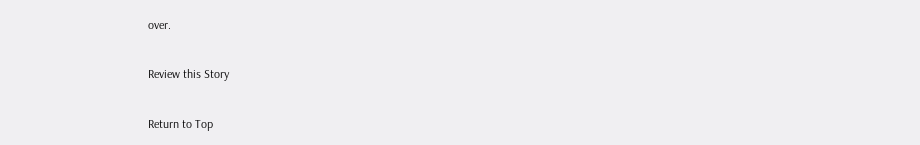over.

Review this Story

Return to Top